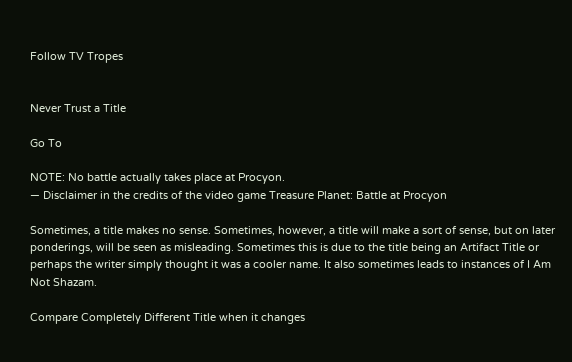Follow TV Tropes


Never Trust a Title

Go To

NOTE: No battle actually takes place at Procyon.
— Disclaimer in the credits of the video game Treasure Planet: Battle at Procyon

Sometimes, a title makes no sense. Sometimes, however, a title will make a sort of sense, but on later ponderings, will be seen as misleading. Sometimes this is due to the title being an Artifact Title or perhaps the writer simply thought it was a cooler name. It also sometimes leads to instances of I Am Not Shazam.

Compare Completely Different Title when it changes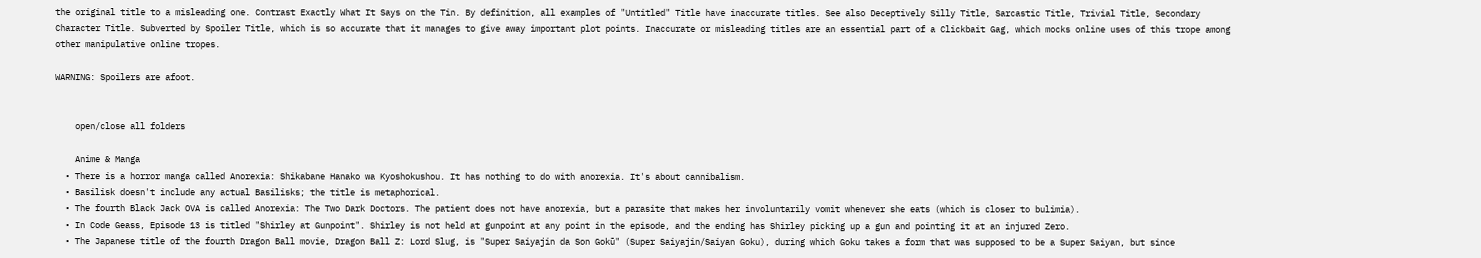the original title to a misleading one. Contrast Exactly What It Says on the Tin. By definition, all examples of "Untitled" Title have inaccurate titles. See also Deceptively Silly Title, Sarcastic Title, Trivial Title, Secondary Character Title. Subverted by Spoiler Title, which is so accurate that it manages to give away important plot points. Inaccurate or misleading titles are an essential part of a Clickbait Gag, which mocks online uses of this trope among other manipulative online tropes.

WARNING: Spoilers are afoot.


    open/close all folders

    Anime & Manga
  • There is a horror manga called Anorexia: Shikabane Hanako wa Kyoshokushou. It has nothing to do with anorexia. It's about cannibalism.
  • Basilisk doesn't include any actual Basilisks; the title is metaphorical.
  • The fourth Black Jack OVA is called Anorexia: The Two Dark Doctors. The patient does not have anorexia, but a parasite that makes her involuntarily vomit whenever she eats (which is closer to bulimia).
  • In Code Geass, Episode 13 is titled "Shirley at Gunpoint". Shirley is not held at gunpoint at any point in the episode, and the ending has Shirley picking up a gun and pointing it at an injured Zero.
  • The Japanese title of the fourth Dragon Ball movie, Dragon Ball Z: Lord Slug, is "Super Saiyajin da Son Gokū" (Super Saiyajin/Saiyan Goku), during which Goku takes a form that was supposed to be a Super Saiyan, but since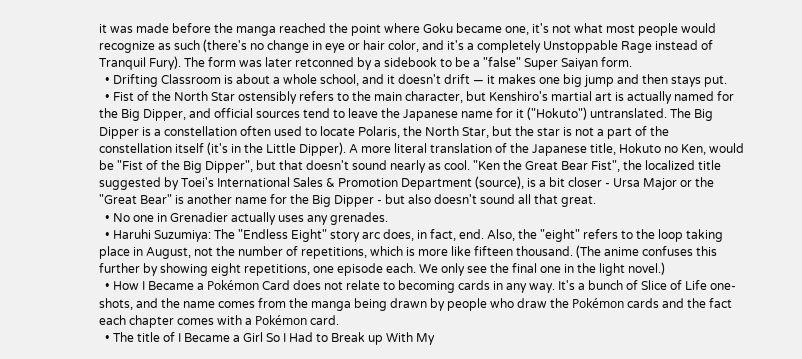it was made before the manga reached the point where Goku became one, it's not what most people would recognize as such (there's no change in eye or hair color, and it's a completely Unstoppable Rage instead of Tranquil Fury). The form was later retconned by a sidebook to be a "false" Super Saiyan form.
  • Drifting Classroom is about a whole school, and it doesn't drift — it makes one big jump and then stays put.
  • Fist of the North Star ostensibly refers to the main character, but Kenshiro's martial art is actually named for the Big Dipper, and official sources tend to leave the Japanese name for it ("Hokuto") untranslated. The Big Dipper is a constellation often used to locate Polaris, the North Star, but the star is not a part of the constellation itself (it's in the Little Dipper). A more literal translation of the Japanese title, Hokuto no Ken, would be "Fist of the Big Dipper", but that doesn't sound nearly as cool. "Ken the Great Bear Fist", the localized title suggested by Toei's International Sales & Promotion Department (source), is a bit closer - Ursa Major or the "Great Bear" is another name for the Big Dipper - but also doesn't sound all that great.
  • No one in Grenadier actually uses any grenades.
  • Haruhi Suzumiya: The "Endless Eight" story arc does, in fact, end. Also, the "eight" refers to the loop taking place in August, not the number of repetitions, which is more like fifteen thousand. (The anime confuses this further by showing eight repetitions, one episode each. We only see the final one in the light novel.)
  • How I Became a Pokémon Card does not relate to becoming cards in any way. It's a bunch of Slice of Life one-shots, and the name comes from the manga being drawn by people who draw the Pokémon cards and the fact each chapter comes with a Pokémon card.
  • The title of I Became a Girl So I Had to Break up With My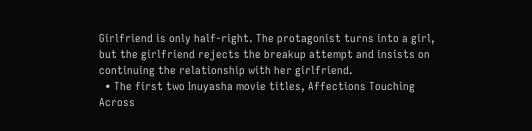Girlfriend is only half-right. The protagonist turns into a girl, but the girlfriend rejects the breakup attempt and insists on continuing the relationship with her girlfriend.
  • The first two Inuyasha movie titles, Affections Touching Across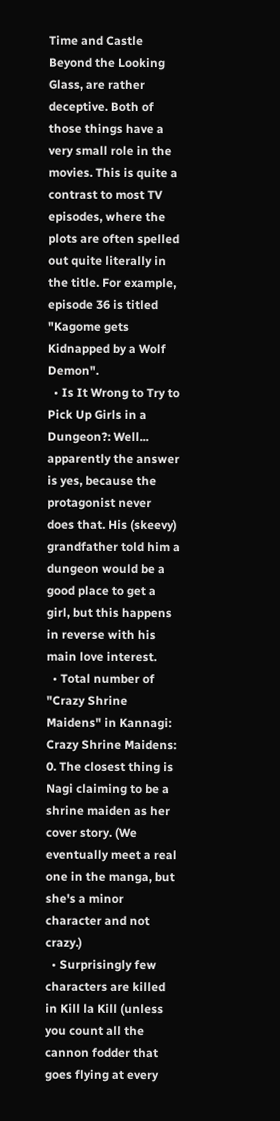Time and Castle Beyond the Looking Glass, are rather deceptive. Both of those things have a very small role in the movies. This is quite a contrast to most TV episodes, where the plots are often spelled out quite literally in the title. For example, episode 36 is titled "Kagome gets Kidnapped by a Wolf Demon".
  • Is It Wrong to Try to Pick Up Girls in a Dungeon?: Well... apparently the answer is yes, because the protagonist never does that. His (skeevy) grandfather told him a dungeon would be a good place to get a girl, but this happens in reverse with his main love interest.
  • Total number of "Crazy Shrine Maidens" in Kannagi: Crazy Shrine Maidens: 0. The closest thing is Nagi claiming to be a shrine maiden as her cover story. (We eventually meet a real one in the manga, but she's a minor character and not crazy.)
  • Surprisingly few characters are killed in Kill la Kill (unless you count all the cannon fodder that goes flying at every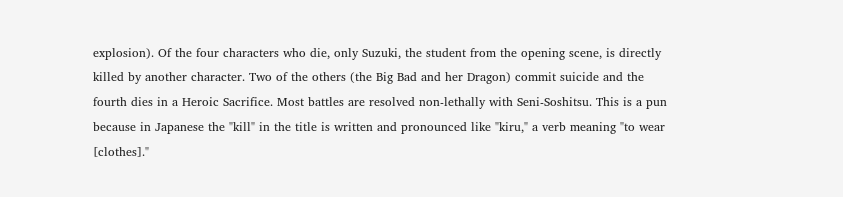explosion). Of the four characters who die, only Suzuki, the student from the opening scene, is directly killed by another character. Two of the others (the Big Bad and her Dragon) commit suicide and the fourth dies in a Heroic Sacrifice. Most battles are resolved non-lethally with Seni-Soshitsu. This is a pun because in Japanese the "kill" in the title is written and pronounced like "kiru," a verb meaning "to wear [clothes]."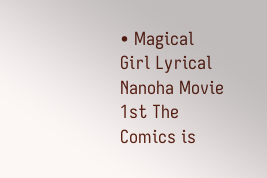• Magical Girl Lyrical Nanoha Movie 1st The Comics is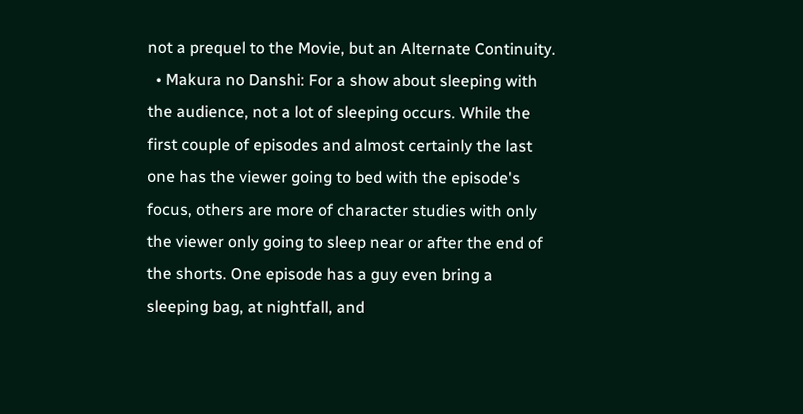not a prequel to the Movie, but an Alternate Continuity.
  • Makura no Danshi: For a show about sleeping with the audience, not a lot of sleeping occurs. While the first couple of episodes and almost certainly the last one has the viewer going to bed with the episode's focus, others are more of character studies with only the viewer only going to sleep near or after the end of the shorts. One episode has a guy even bring a sleeping bag, at nightfall, and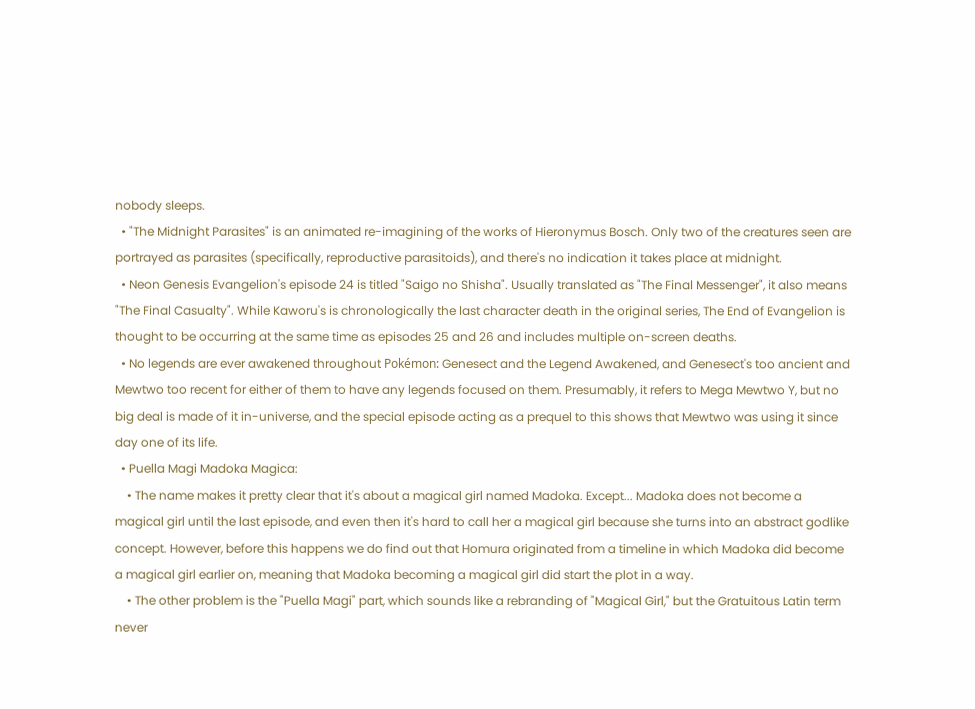nobody sleeps.
  • "The Midnight Parasites" is an animated re-imagining of the works of Hieronymus Bosch. Only two of the creatures seen are portrayed as parasites (specifically, reproductive parasitoids), and there's no indication it takes place at midnight.
  • Neon Genesis Evangelion's episode 24 is titled "Saigo no Shisha". Usually translated as "The Final Messenger", it also means "The Final Casualty". While Kaworu's is chronologically the last character death in the original series, The End of Evangelion is thought to be occurring at the same time as episodes 25 and 26 and includes multiple on-screen deaths.
  • No legends are ever awakened throughout Pokémon: Genesect and the Legend Awakened, and Genesect's too ancient and Mewtwo too recent for either of them to have any legends focused on them. Presumably, it refers to Mega Mewtwo Y, but no big deal is made of it in-universe, and the special episode acting as a prequel to this shows that Mewtwo was using it since day one of its life.
  • Puella Magi Madoka Magica:
    • The name makes it pretty clear that it's about a magical girl named Madoka. Except... Madoka does not become a magical girl until the last episode, and even then it's hard to call her a magical girl because she turns into an abstract godlike concept. However, before this happens we do find out that Homura originated from a timeline in which Madoka did become a magical girl earlier on, meaning that Madoka becoming a magical girl did start the plot in a way.
    • The other problem is the "Puella Magi" part, which sounds like a rebranding of "Magical Girl," but the Gratuitous Latin term never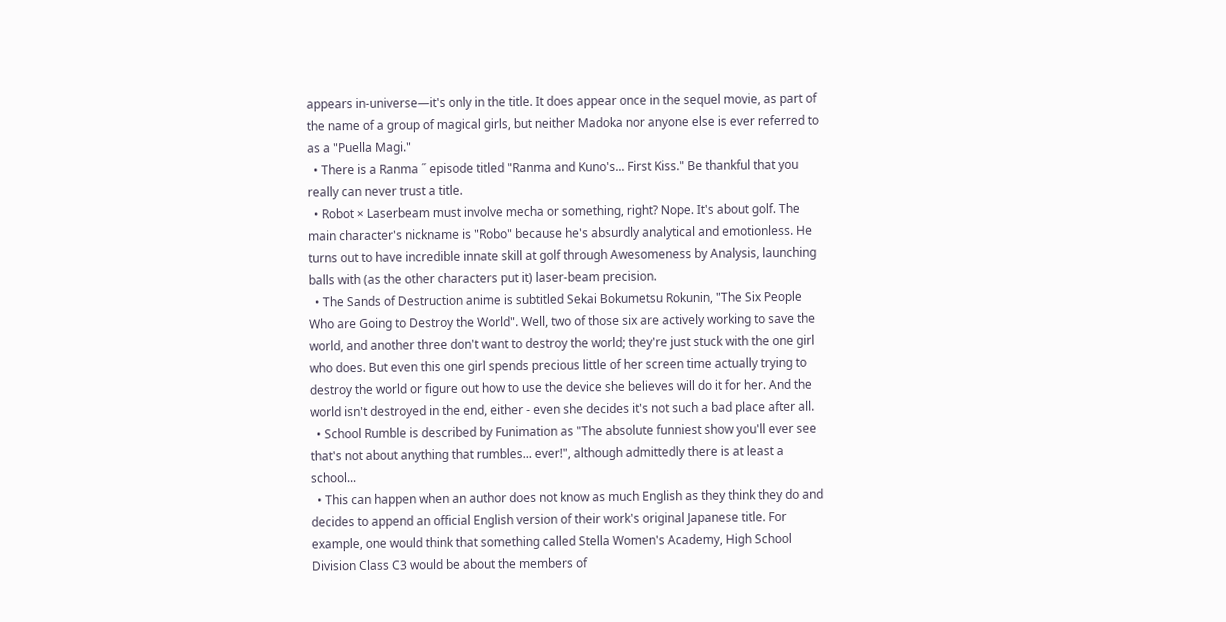appears in-universe—it's only in the title. It does appear once in the sequel movie, as part of the name of a group of magical girls, but neither Madoka nor anyone else is ever referred to as a "Puella Magi."
  • There is a Ranma ˝ episode titled "Ranma and Kuno's... First Kiss." Be thankful that you really can never trust a title.
  • Robot × Laserbeam must involve mecha or something, right? Nope. It's about golf. The main character's nickname is "Robo" because he's absurdly analytical and emotionless. He turns out to have incredible innate skill at golf through Awesomeness by Analysis, launching balls with (as the other characters put it) laser-beam precision.
  • The Sands of Destruction anime is subtitled Sekai Bokumetsu Rokunin, "The Six People Who are Going to Destroy the World". Well, two of those six are actively working to save the world, and another three don't want to destroy the world; they're just stuck with the one girl who does. But even this one girl spends precious little of her screen time actually trying to destroy the world or figure out how to use the device she believes will do it for her. And the world isn't destroyed in the end, either - even she decides it's not such a bad place after all.
  • School Rumble is described by Funimation as "The absolute funniest show you'll ever see that's not about anything that rumbles... ever!", although admittedly there is at least a school...
  • This can happen when an author does not know as much English as they think they do and decides to append an official English version of their work's original Japanese title. For example, one would think that something called Stella Women's Academy, High School Division Class C3 would be about the members of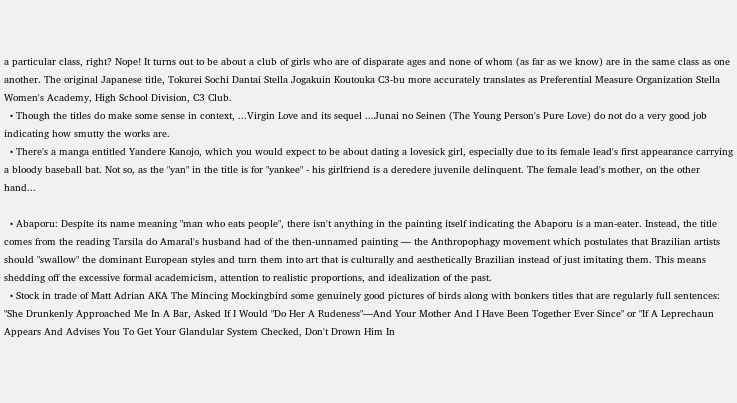a particular class, right? Nope! It turns out to be about a club of girls who are of disparate ages and none of whom (as far as we know) are in the same class as one another. The original Japanese title, Tokurei Sochi Dantai Stella Jogakuin Koutouka C3-bu more accurately translates as Preferential Measure Organization Stella Women's Academy, High School Division, C3 Club.
  • Though the titles do make some sense in context, ...Virgin Love and its sequel ...Junai no Seinen (The Young Person's Pure Love) do not do a very good job indicating how smutty the works are.
  • There's a manga entitled Yandere Kanojo, which you would expect to be about dating a lovesick girl, especially due to its female lead's first appearance carrying a bloody baseball bat. Not so, as the "yan" in the title is for "yankee" - his girlfriend is a deredere juvenile delinquent. The female lead's mother, on the other hand...

  • Abaporu: Despite its name meaning "man who eats people", there isn't anything in the painting itself indicating the Abaporu is a man-eater. Instead, the title comes from the reading Tarsila do Amaral's husband had of the then-unnamed painting — the Anthropophagy movement which postulates that Brazilian artists should "swallow" the dominant European styles and turn them into art that is culturally and aesthetically Brazilian instead of just imitating them. This means shedding off the excessive formal academicism, attention to realistic proportions, and idealization of the past.
  • Stock in trade of Matt Adrian AKA The Mincing Mockingbird some genuinely good pictures of birds along with bonkers titles that are regularly full sentences: "She Drunkenly Approached Me In A Bar, Asked If I Would "Do Her A Rudeness"—And Your Mother And I Have Been Together Ever Since" or "If A Leprechaun Appears And Advises You To Get Your Glandular System Checked, Don't Drown Him In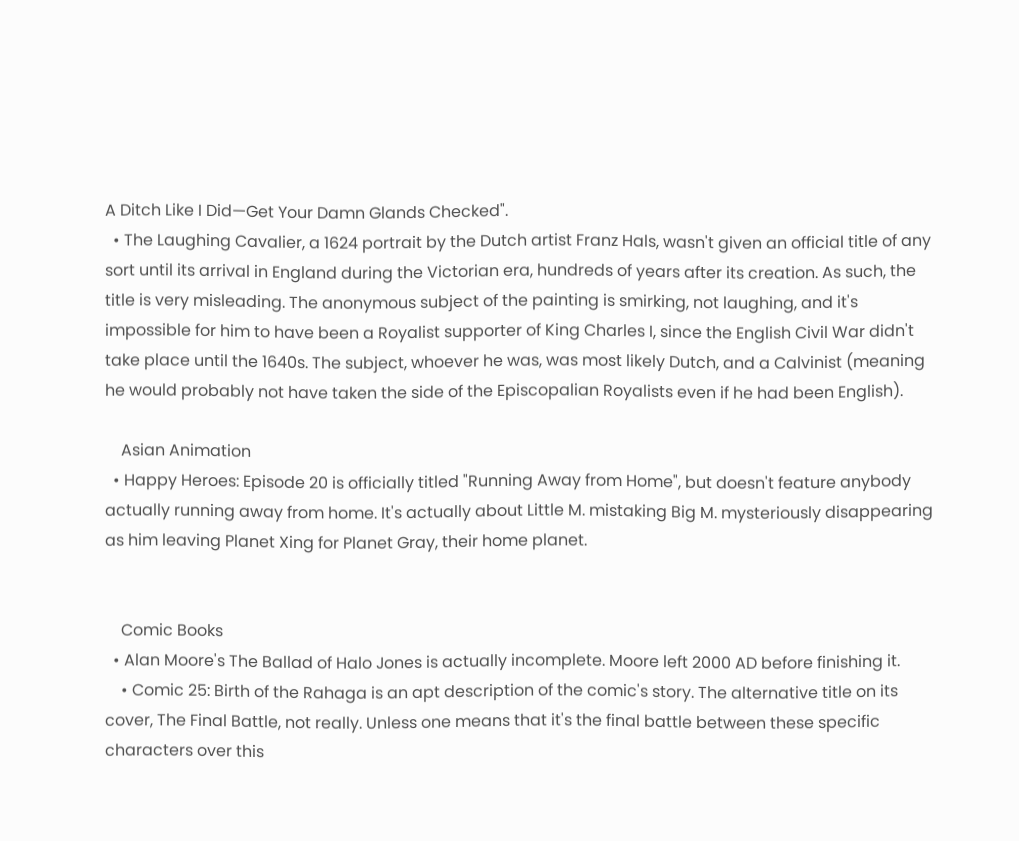A Ditch Like I Did—Get Your Damn Glands Checked".
  • The Laughing Cavalier, a 1624 portrait by the Dutch artist Franz Hals, wasn't given an official title of any sort until its arrival in England during the Victorian era, hundreds of years after its creation. As such, the title is very misleading. The anonymous subject of the painting is smirking, not laughing, and it's impossible for him to have been a Royalist supporter of King Charles I, since the English Civil War didn't take place until the 1640s. The subject, whoever he was, was most likely Dutch, and a Calvinist (meaning he would probably not have taken the side of the Episcopalian Royalists even if he had been English).

    Asian Animation
  • Happy Heroes: Episode 20 is officially titled "Running Away from Home", but doesn't feature anybody actually running away from home. It's actually about Little M. mistaking Big M. mysteriously disappearing as him leaving Planet Xing for Planet Gray, their home planet.


    Comic Books
  • Alan Moore's The Ballad of Halo Jones is actually incomplete. Moore left 2000 AD before finishing it.
    • Comic 25: Birth of the Rahaga is an apt description of the comic's story. The alternative title on its cover, The Final Battle, not really. Unless one means that it's the final battle between these specific characters over this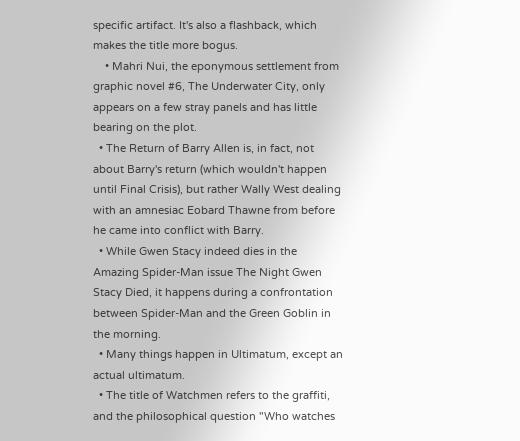specific artifact. It's also a flashback, which makes the title more bogus.
    • Mahri Nui, the eponymous settlement from graphic novel #6, The Underwater City, only appears on a few stray panels and has little bearing on the plot.
  • The Return of Barry Allen is, in fact, not about Barry's return (which wouldn't happen until Final Crisis), but rather Wally West dealing with an amnesiac Eobard Thawne from before he came into conflict with Barry.
  • While Gwen Stacy indeed dies in the Amazing Spider-Man issue The Night Gwen Stacy Died, it happens during a confrontation between Spider-Man and the Green Goblin in the morning.
  • Many things happen in Ultimatum, except an actual ultimatum.
  • The title of Watchmen refers to the graffiti, and the philosophical question "Who watches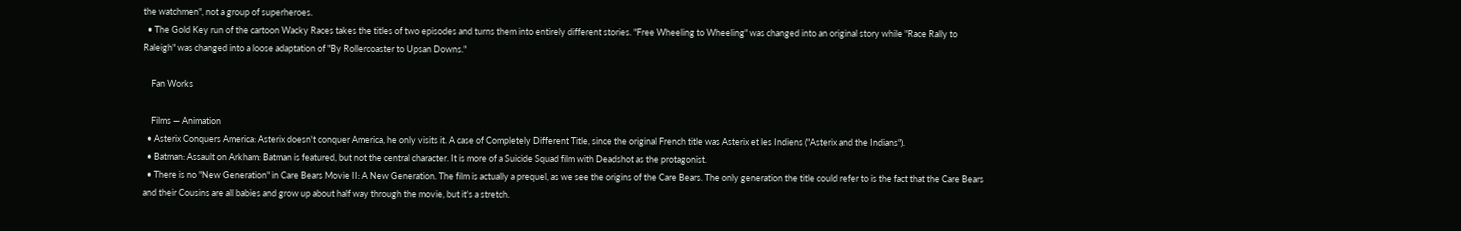the watchmen", not a group of superheroes.
  • The Gold Key run of the cartoon Wacky Races takes the titles of two episodes and turns them into entirely different stories. "Free Wheeling to Wheeling" was changed into an original story while "Race Rally to Raleigh" was changed into a loose adaptation of "By Rollercoaster to Upsan Downs."

    Fan Works

    Films — Animation
  • Asterix Conquers America: Asterix doesn't conquer America, he only visits it. A case of Completely Different Title, since the original French title was Asterix et les Indiens ("Asterix and the Indians").
  • Batman: Assault on Arkham: Batman is featured, but not the central character. It is more of a Suicide Squad film with Deadshot as the protagonist.
  • There is no "New Generation" in Care Bears Movie II: A New Generation. The film is actually a prequel, as we see the origins of the Care Bears. The only generation the title could refer to is the fact that the Care Bears and their Cousins are all babies and grow up about half way through the movie, but it's a stretch.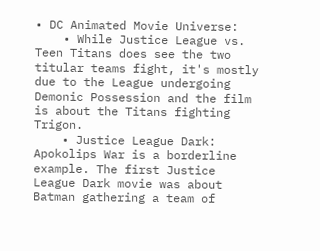• DC Animated Movie Universe:
    • While Justice League vs. Teen Titans does see the two titular teams fight, it's mostly due to the League undergoing Demonic Possession and the film is about the Titans fighting Trigon.
    • Justice League Dark: Apokolips War is a borderline example. The first Justice League Dark movie was about Batman gathering a team of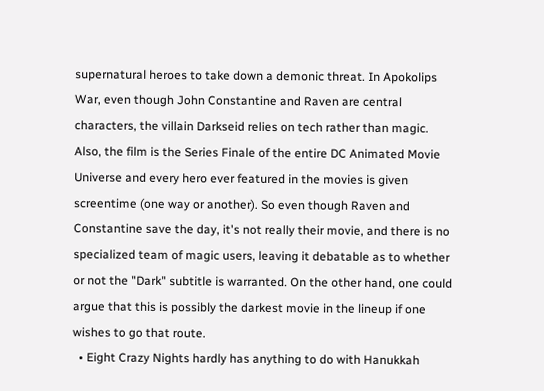supernatural heroes to take down a demonic threat. In Apokolips War, even though John Constantine and Raven are central characters, the villain Darkseid relies on tech rather than magic. Also, the film is the Series Finale of the entire DC Animated Movie Universe and every hero ever featured in the movies is given screentime (one way or another). So even though Raven and Constantine save the day, it's not really their movie, and there is no specialized team of magic users, leaving it debatable as to whether or not the "Dark" subtitle is warranted. On the other hand, one could argue that this is possibly the darkest movie in the lineup if one wishes to go that route.
  • Eight Crazy Nights hardly has anything to do with Hanukkah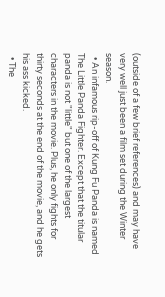(outside of a few brief references) and may have very well just been a film set during the Winter season.
  • An infamous rip-off of Kung Fu Panda is named The Little Panda Fighter. Except that the titular panda is not "little" but one of the largest characters in the movie. Plus, he only fights for thirty seconds at the end of the movie, and he gets his ass kicked.
  • The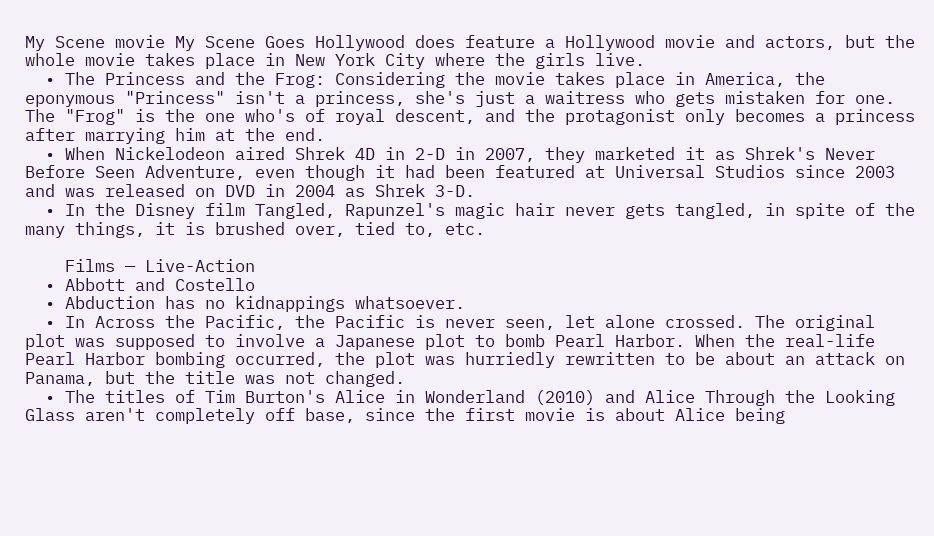My Scene movie My Scene Goes Hollywood does feature a Hollywood movie and actors, but the whole movie takes place in New York City where the girls live.
  • The Princess and the Frog: Considering the movie takes place in America, the eponymous "Princess" isn't a princess, she's just a waitress who gets mistaken for one. The "Frog" is the one who's of royal descent, and the protagonist only becomes a princess after marrying him at the end.
  • When Nickelodeon aired Shrek 4D in 2-D in 2007, they marketed it as Shrek's Never Before Seen Adventure, even though it had been featured at Universal Studios since 2003 and was released on DVD in 2004 as Shrek 3-D.
  • In the Disney film Tangled, Rapunzel's magic hair never gets tangled, in spite of the many things, it is brushed over, tied to, etc.

    Films — Live-Action
  • Abbott and Costello
  • Abduction has no kidnappings whatsoever.
  • In Across the Pacific, the Pacific is never seen, let alone crossed. The original plot was supposed to involve a Japanese plot to bomb Pearl Harbor. When the real-life Pearl Harbor bombing occurred, the plot was hurriedly rewritten to be about an attack on Panama, but the title was not changed.
  • The titles of Tim Burton's Alice in Wonderland (2010) and Alice Through the Looking Glass aren't completely off base, since the first movie is about Alice being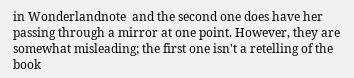in Wonderlandnote  and the second one does have her passing through a mirror at one point. However, they are somewhat misleading; the first one isn't a retelling of the book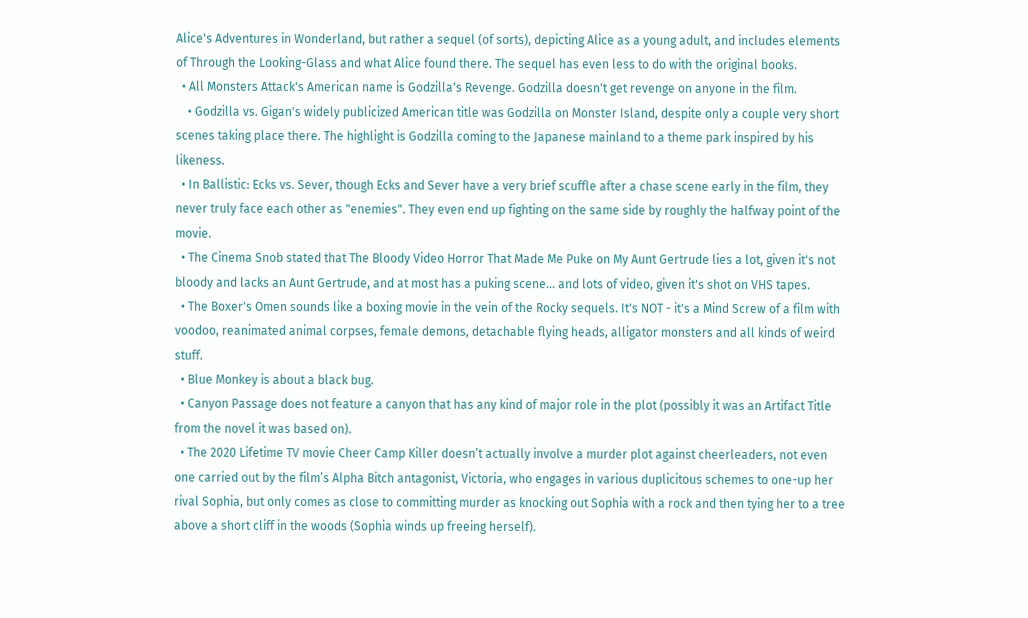Alice's Adventures in Wonderland, but rather a sequel (of sorts), depicting Alice as a young adult, and includes elements of Through the Looking-Glass and what Alice found there. The sequel has even less to do with the original books.
  • All Monsters Attack's American name is Godzilla's Revenge. Godzilla doesn't get revenge on anyone in the film.
    • Godzilla vs. Gigan's widely publicized American title was Godzilla on Monster Island, despite only a couple very short scenes taking place there. The highlight is Godzilla coming to the Japanese mainland to a theme park inspired by his likeness.
  • In Ballistic: Ecks vs. Sever, though Ecks and Sever have a very brief scuffle after a chase scene early in the film, they never truly face each other as "enemies". They even end up fighting on the same side by roughly the halfway point of the movie.
  • The Cinema Snob stated that The Bloody Video Horror That Made Me Puke on My Aunt Gertrude lies a lot, given it's not bloody and lacks an Aunt Gertrude, and at most has a puking scene... and lots of video, given it's shot on VHS tapes.
  • The Boxer's Omen sounds like a boxing movie in the vein of the Rocky sequels. It's NOT - it's a Mind Screw of a film with voodoo, reanimated animal corpses, female demons, detachable flying heads, alligator monsters and all kinds of weird stuff.
  • Blue Monkey is about a black bug.
  • Canyon Passage does not feature a canyon that has any kind of major role in the plot (possibly it was an Artifact Title from the novel it was based on).
  • The 2020 Lifetime TV movie Cheer Camp Killer doesn’t actually involve a murder plot against cheerleaders, not even one carried out by the film’s Alpha Bitch antagonist, Victoria, who engages in various duplicitous schemes to one-up her rival Sophia, but only comes as close to committing murder as knocking out Sophia with a rock and then tying her to a tree above a short cliff in the woods (Sophia winds up freeing herself).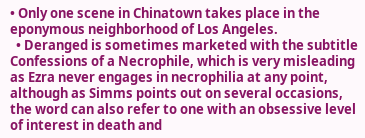• Only one scene in Chinatown takes place in the eponymous neighborhood of Los Angeles.
  • Deranged is sometimes marketed with the subtitle Confessions of a Necrophile, which is very misleading as Ezra never engages in necrophilia at any point, although as Simms points out on several occasions, the word can also refer to one with an obsessive level of interest in death and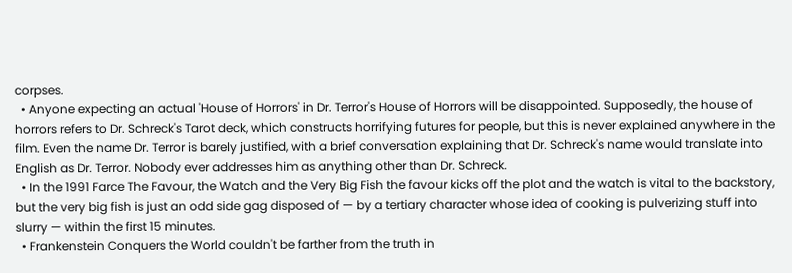corpses.
  • Anyone expecting an actual 'House of Horrors' in Dr. Terror's House of Horrors will be disappointed. Supposedly, the house of horrors refers to Dr. Schreck's Tarot deck, which constructs horrifying futures for people, but this is never explained anywhere in the film. Even the name Dr. Terror is barely justified, with a brief conversation explaining that Dr. Schreck's name would translate into English as Dr. Terror. Nobody ever addresses him as anything other than Dr. Schreck.
  • In the 1991 Farce The Favour, the Watch and the Very Big Fish the favour kicks off the plot and the watch is vital to the backstory, but the very big fish is just an odd side gag disposed of — by a tertiary character whose idea of cooking is pulverizing stuff into slurry — within the first 15 minutes.
  • Frankenstein Conquers the World couldn't be farther from the truth in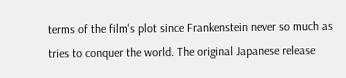terms of the film's plot since Frankenstein never so much as tries to conquer the world. The original Japanese release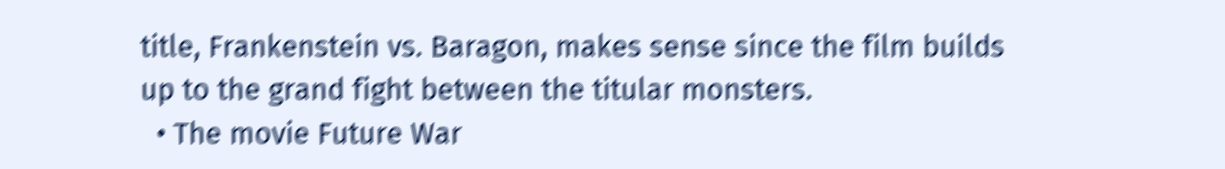title, Frankenstein vs. Baragon, makes sense since the film builds up to the grand fight between the titular monsters.
  • The movie Future War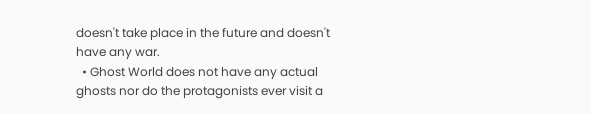doesn't take place in the future and doesn't have any war.
  • Ghost World does not have any actual ghosts nor do the protagonists ever visit a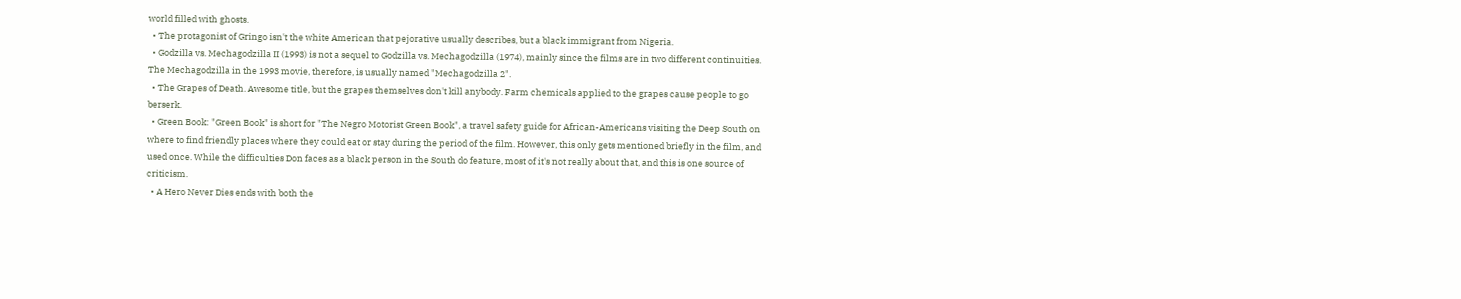world filled with ghosts.
  • The protagonist of Gringo isn't the white American that pejorative usually describes, but a black immigrant from Nigeria.
  • Godzilla vs. Mechagodzilla II (1993) is not a sequel to Godzilla vs. Mechagodzilla (1974), mainly since the films are in two different continuities. The Mechagodzilla in the 1993 movie, therefore, is usually named "Mechagodzilla 2".
  • The Grapes of Death. Awesome title, but the grapes themselves don't kill anybody. Farm chemicals applied to the grapes cause people to go berserk.
  • Green Book: "Green Book" is short for "The Negro Motorist Green Book", a travel safety guide for African-Americans visiting the Deep South on where to find friendly places where they could eat or stay during the period of the film. However, this only gets mentioned briefly in the film, and used once. While the difficulties Don faces as a black person in the South do feature, most of it's not really about that, and this is one source of criticism.
  • A Hero Never Dies ends with both the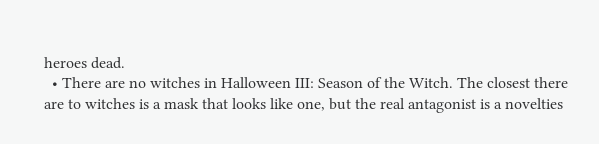heroes dead.
  • There are no witches in Halloween III: Season of the Witch. The closest there are to witches is a mask that looks like one, but the real antagonist is a novelties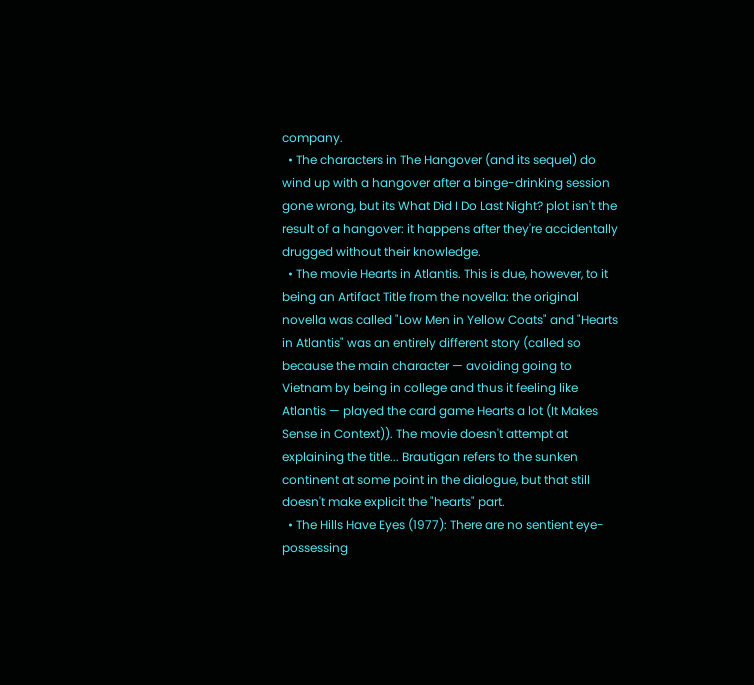company.
  • The characters in The Hangover (and its sequel) do wind up with a hangover after a binge-drinking session gone wrong, but its What Did I Do Last Night? plot isn't the result of a hangover: it happens after they're accidentally drugged without their knowledge.
  • The movie Hearts in Atlantis. This is due, however, to it being an Artifact Title from the novella: the original novella was called "Low Men in Yellow Coats" and "Hearts in Atlantis" was an entirely different story (called so because the main character — avoiding going to Vietnam by being in college and thus it feeling like Atlantis — played the card game Hearts a lot (It Makes Sense in Context)). The movie doesn't attempt at explaining the title... Brautigan refers to the sunken continent at some point in the dialogue, but that still doesn't make explicit the "hearts" part.
  • The Hills Have Eyes (1977): There are no sentient eye-possessing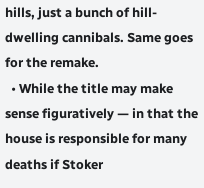hills, just a bunch of hill-dwelling cannibals. Same goes for the remake.
  • While the title may make sense figuratively — in that the house is responsible for many deaths if Stoker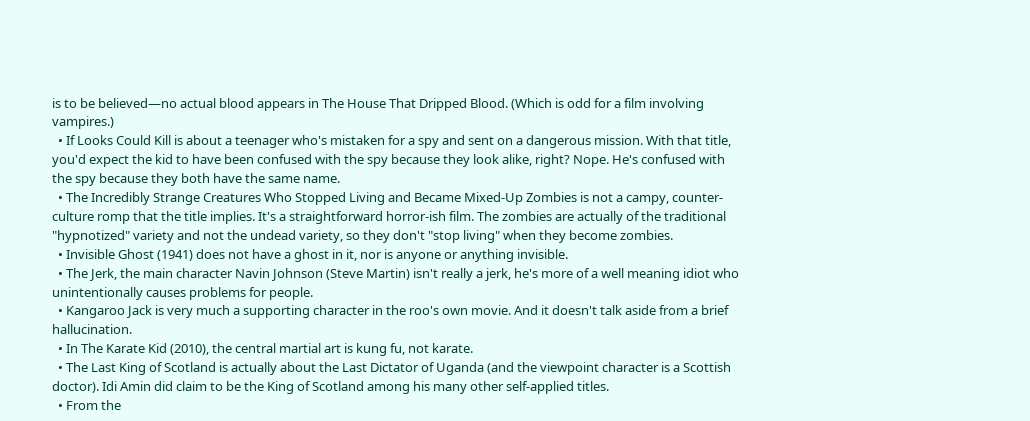is to be believed—no actual blood appears in The House That Dripped Blood. (Which is odd for a film involving vampires.)
  • If Looks Could Kill is about a teenager who's mistaken for a spy and sent on a dangerous mission. With that title, you'd expect the kid to have been confused with the spy because they look alike, right? Nope. He's confused with the spy because they both have the same name.
  • The Incredibly Strange Creatures Who Stopped Living and Became Mixed-Up Zombies is not a campy, counter-culture romp that the title implies. It's a straightforward horror-ish film. The zombies are actually of the traditional "hypnotized" variety and not the undead variety, so they don't "stop living" when they become zombies.
  • Invisible Ghost (1941) does not have a ghost in it, nor is anyone or anything invisible.
  • The Jerk, the main character Navin Johnson (Steve Martin) isn't really a jerk, he's more of a well meaning idiot who unintentionally causes problems for people.
  • Kangaroo Jack is very much a supporting character in the roo's own movie. And it doesn't talk aside from a brief hallucination.
  • In The Karate Kid (2010), the central martial art is kung fu, not karate.
  • The Last King of Scotland is actually about the Last Dictator of Uganda (and the viewpoint character is a Scottish doctor). Idi Amin did claim to be the King of Scotland among his many other self-applied titles.
  • From the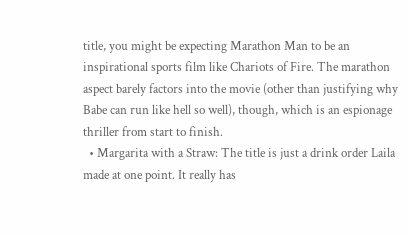title, you might be expecting Marathon Man to be an inspirational sports film like Chariots of Fire. The marathon aspect barely factors into the movie (other than justifying why Babe can run like hell so well), though, which is an espionage thriller from start to finish.
  • Margarita with a Straw: The title is just a drink order Laila made at one point. It really has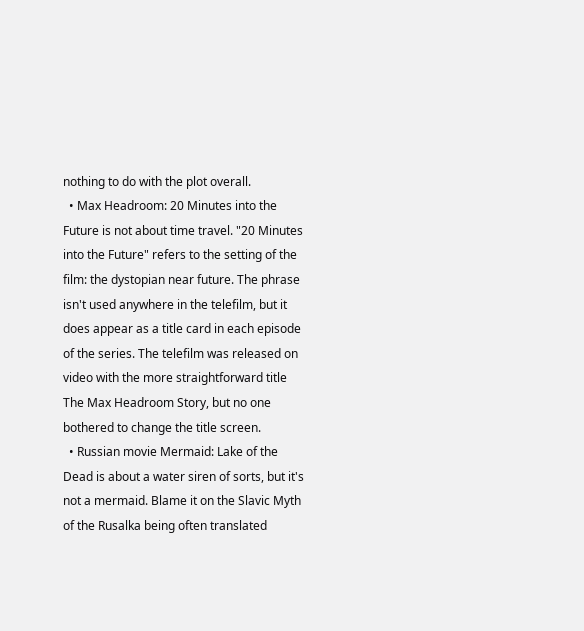nothing to do with the plot overall.
  • Max Headroom: 20 Minutes into the Future is not about time travel. "20 Minutes into the Future" refers to the setting of the film: the dystopian near future. The phrase isn't used anywhere in the telefilm, but it does appear as a title card in each episode of the series. The telefilm was released on video with the more straightforward title The Max Headroom Story, but no one bothered to change the title screen.
  • Russian movie Mermaid: Lake of the Dead is about a water siren of sorts, but it's not a mermaid. Blame it on the Slavic Myth of the Rusalka being often translated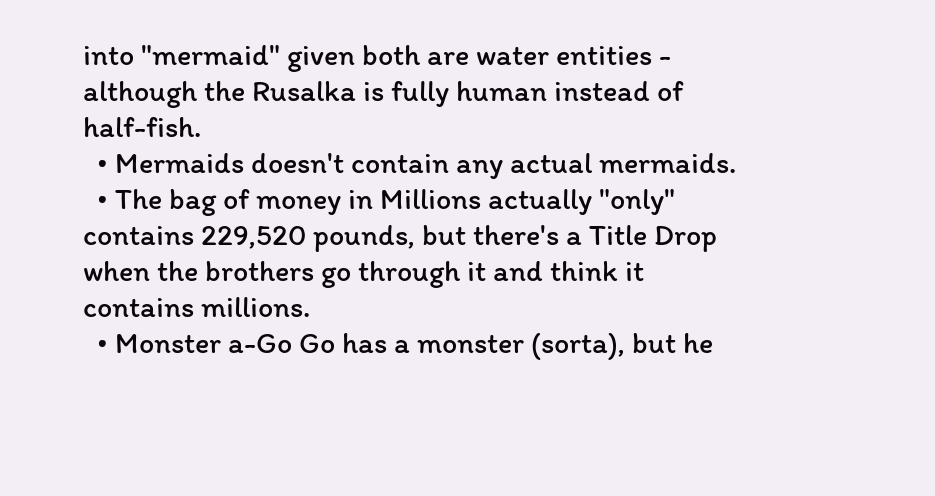into "mermaid" given both are water entities - although the Rusalka is fully human instead of half-fish.
  • Mermaids doesn't contain any actual mermaids.
  • The bag of money in Millions actually "only" contains 229,520 pounds, but there's a Title Drop when the brothers go through it and think it contains millions.
  • Monster a-Go Go has a monster (sorta), but he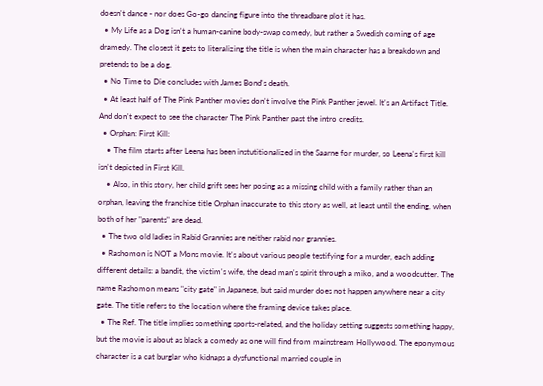doesn't dance - nor does Go-go dancing figure into the threadbare plot it has.
  • My Life as a Dog isn't a human-canine body-swap comedy, but rather a Swedish coming of age dramedy. The closest it gets to literalizing the title is when the main character has a breakdown and pretends to be a dog.
  • No Time to Die concludes with James Bond's death.
  • At least half of The Pink Panther movies don't involve the Pink Panther jewel. It's an Artifact Title. And don't expect to see the character The Pink Panther past the intro credits.
  • Orphan: First Kill:
    • The film starts after Leena has been instutitionalized in the Saarne for murder, so Leena's first kill isn't depicted in First Kill.
    • Also, in this story, her child grift sees her posing as a missing child with a family rather than an orphan, leaving the franchise title Orphan inaccurate to this story as well, at least until the ending, when both of her "parents" are dead.
  • The two old ladies in Rabid Grannies are neither rabid nor grannies.
  • Rashomon is NOT a Mons movie. It's about various people testifying for a murder, each adding different details: a bandit, the victim's wife, the dead man's spirit through a miko, and a woodcutter. The name Rashomon means "city gate" in Japanese, but said murder does not happen anywhere near a city gate. The title refers to the location where the framing device takes place.
  • The Ref. The title implies something sports-related, and the holiday setting suggests something happy, but the movie is about as black a comedy as one will find from mainstream Hollywood. The eponymous character is a cat burglar who kidnaps a dysfunctional married couple in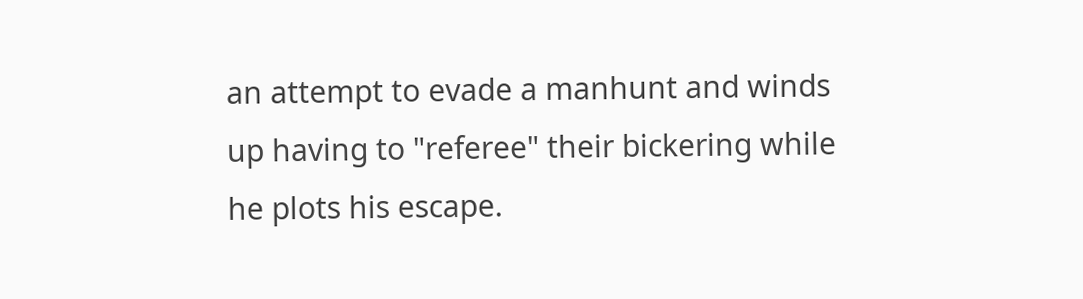an attempt to evade a manhunt and winds up having to "referee" their bickering while he plots his escape.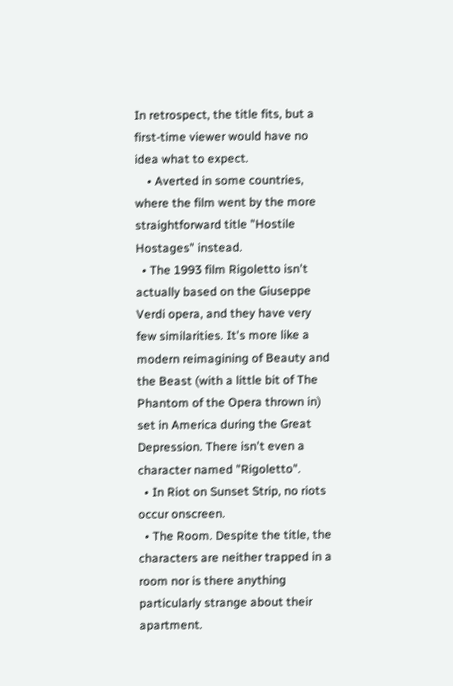In retrospect, the title fits, but a first-time viewer would have no idea what to expect.
    • Averted in some countries, where the film went by the more straightforward title "Hostile Hostages" instead.
  • The 1993 film Rigoletto isn't actually based on the Giuseppe Verdi opera, and they have very few similarities. It's more like a modern reimagining of Beauty and the Beast (with a little bit of The Phantom of the Opera thrown in) set in America during the Great Depression. There isn't even a character named "Rigoletto".
  • In Riot on Sunset Strip, no riots occur onscreen.
  • The Room. Despite the title, the characters are neither trapped in a room nor is there anything particularly strange about their apartment.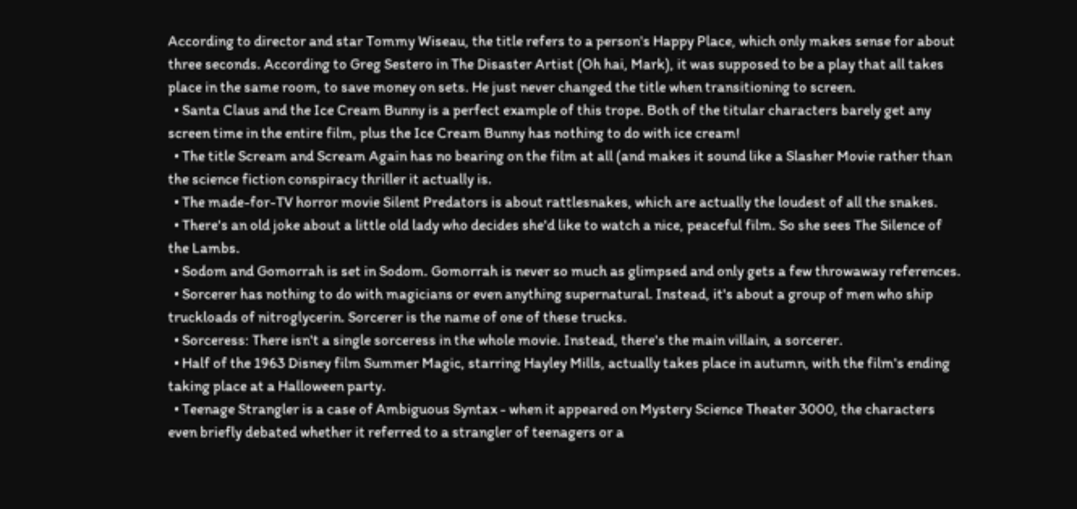According to director and star Tommy Wiseau, the title refers to a person's Happy Place, which only makes sense for about three seconds. According to Greg Sestero in The Disaster Artist (Oh hai, Mark), it was supposed to be a play that all takes place in the same room, to save money on sets. He just never changed the title when transitioning to screen.
  • Santa Claus and the Ice Cream Bunny is a perfect example of this trope. Both of the titular characters barely get any screen time in the entire film, plus the Ice Cream Bunny has nothing to do with ice cream!
  • The title Scream and Scream Again has no bearing on the film at all (and makes it sound like a Slasher Movie rather than the science fiction conspiracy thriller it actually is.
  • The made-for-TV horror movie Silent Predators is about rattlesnakes, which are actually the loudest of all the snakes.
  • There's an old joke about a little old lady who decides she'd like to watch a nice, peaceful film. So she sees The Silence of the Lambs.
  • Sodom and Gomorrah is set in Sodom. Gomorrah is never so much as glimpsed and only gets a few throwaway references.
  • Sorcerer has nothing to do with magicians or even anything supernatural. Instead, it's about a group of men who ship truckloads of nitroglycerin. Sorcerer is the name of one of these trucks.
  • Sorceress: There isn't a single sorceress in the whole movie. Instead, there's the main villain, a sorcerer.
  • Half of the 1963 Disney film Summer Magic, starring Hayley Mills, actually takes place in autumn, with the film's ending taking place at a Halloween party.
  • Teenage Strangler is a case of Ambiguous Syntax - when it appeared on Mystery Science Theater 3000, the characters even briefly debated whether it referred to a strangler of teenagers or a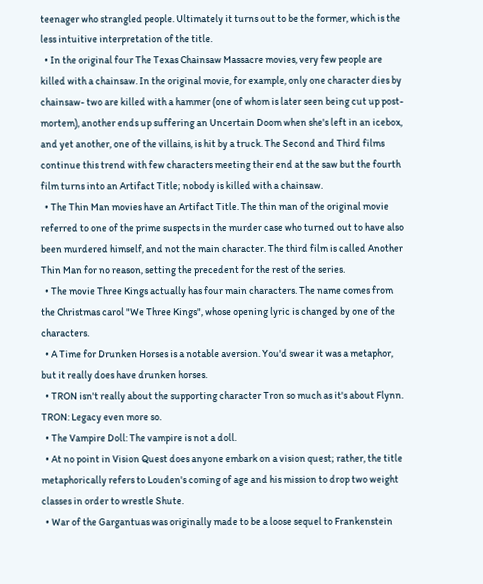teenager who strangled people. Ultimately it turns out to be the former, which is the less intuitive interpretation of the title.
  • In the original four The Texas Chainsaw Massacre movies, very few people are killed with a chainsaw. In the original movie, for example, only one character dies by chainsaw- two are killed with a hammer (one of whom is later seen being cut up post-mortem), another ends up suffering an Uncertain Doom when she's left in an icebox, and yet another, one of the villains, is hit by a truck. The Second and Third films continue this trend with few characters meeting their end at the saw but the fourth film turns into an Artifact Title; nobody is killed with a chainsaw.
  • The Thin Man movies have an Artifact Title. The thin man of the original movie referred to one of the prime suspects in the murder case who turned out to have also been murdered himself, and not the main character. The third film is called Another Thin Man for no reason, setting the precedent for the rest of the series.
  • The movie Three Kings actually has four main characters. The name comes from the Christmas carol "We Three Kings", whose opening lyric is changed by one of the characters.
  • A Time for Drunken Horses is a notable aversion. You'd swear it was a metaphor, but it really does have drunken horses.
  • TRON isn't really about the supporting character Tron so much as it's about Flynn. TRON: Legacy even more so.
  • The Vampire Doll: The vampire is not a doll.
  • At no point in Vision Quest does anyone embark on a vision quest; rather, the title metaphorically refers to Louden's coming of age and his mission to drop two weight classes in order to wrestle Shute.
  • War of the Gargantuas was originally made to be a loose sequel to Frankenstein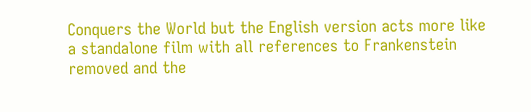Conquers the World but the English version acts more like a standalone film with all references to Frankenstein removed and the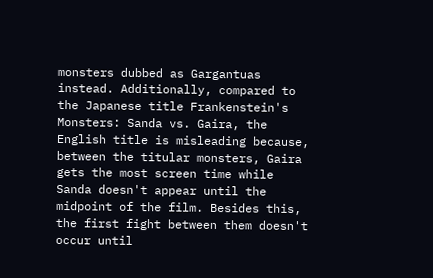monsters dubbed as Gargantuas instead. Additionally, compared to the Japanese title Frankenstein's Monsters: Sanda vs. Gaira, the English title is misleading because, between the titular monsters, Gaira gets the most screen time while Sanda doesn't appear until the midpoint of the film. Besides this, the first fight between them doesn't occur until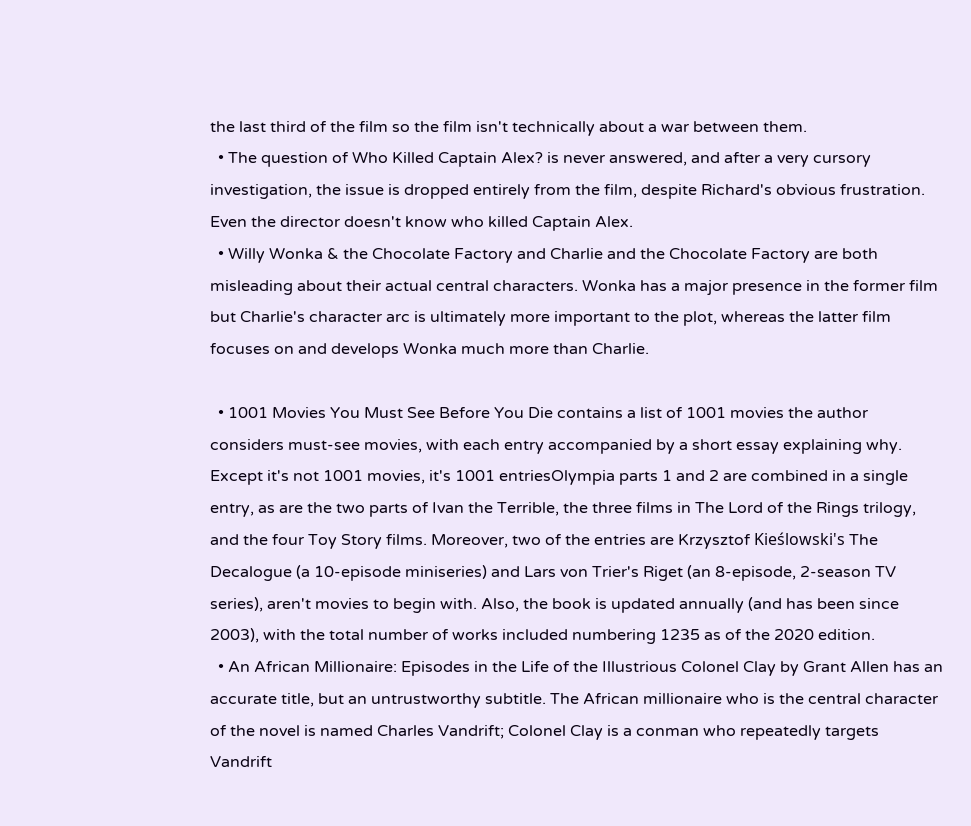the last third of the film so the film isn't technically about a war between them.
  • The question of Who Killed Captain Alex? is never answered, and after a very cursory investigation, the issue is dropped entirely from the film, despite Richard's obvious frustration. Even the director doesn't know who killed Captain Alex.
  • Willy Wonka & the Chocolate Factory and Charlie and the Chocolate Factory are both misleading about their actual central characters. Wonka has a major presence in the former film but Charlie's character arc is ultimately more important to the plot, whereas the latter film focuses on and develops Wonka much more than Charlie.

  • 1001 Movies You Must See Before You Die contains a list of 1001 movies the author considers must-see movies, with each entry accompanied by a short essay explaining why. Except it's not 1001 movies, it's 1001 entriesOlympia parts 1 and 2 are combined in a single entry, as are the two parts of Ivan the Terrible, the three films in The Lord of the Rings trilogy, and the four Toy Story films. Moreover, two of the entries are Krzysztof Kieślowski's The Decalogue (a 10-episode miniseries) and Lars von Trier's Riget (an 8-episode, 2-season TV series), aren't movies to begin with. Also, the book is updated annually (and has been since 2003), with the total number of works included numbering 1235 as of the 2020 edition.
  • An African Millionaire: Episodes in the Life of the Illustrious Colonel Clay by Grant Allen has an accurate title, but an untrustworthy subtitle. The African millionaire who is the central character of the novel is named Charles Vandrift; Colonel Clay is a conman who repeatedly targets Vandrift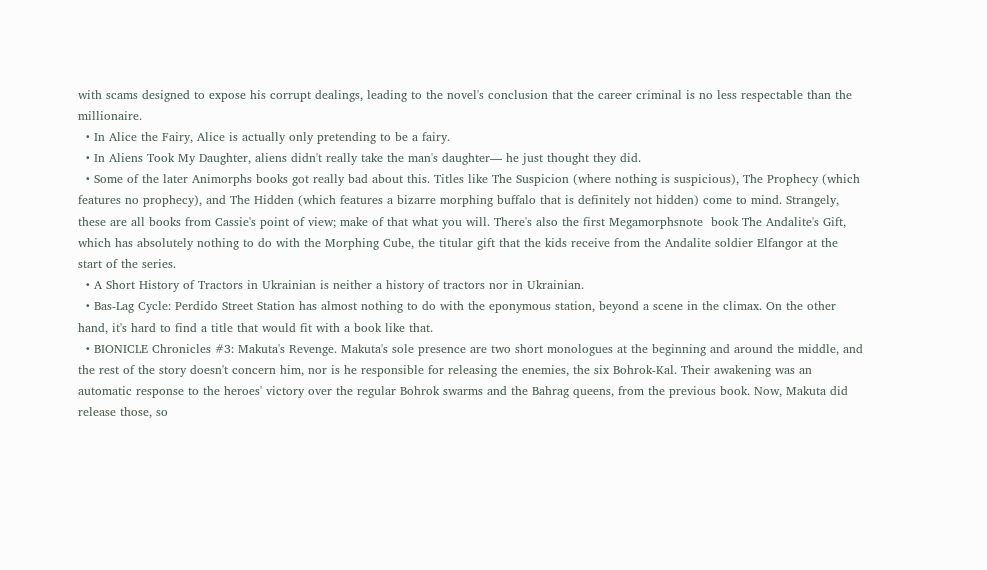with scams designed to expose his corrupt dealings, leading to the novel's conclusion that the career criminal is no less respectable than the millionaire.
  • In Alice the Fairy, Alice is actually only pretending to be a fairy.
  • In Aliens Took My Daughter, aliens didn't really take the man's daughter— he just thought they did.
  • Some of the later Animorphs books got really bad about this. Titles like The Suspicion (where nothing is suspicious), The Prophecy (which features no prophecy), and The Hidden (which features a bizarre morphing buffalo that is definitely not hidden) come to mind. Strangely, these are all books from Cassie's point of view; make of that what you will. There's also the first Megamorphsnote  book The Andalite's Gift, which has absolutely nothing to do with the Morphing Cube, the titular gift that the kids receive from the Andalite soldier Elfangor at the start of the series.
  • A Short History of Tractors in Ukrainian is neither a history of tractors nor in Ukrainian.
  • Bas-Lag Cycle: Perdido Street Station has almost nothing to do with the eponymous station, beyond a scene in the climax. On the other hand, it's hard to find a title that would fit with a book like that.
  • BIONICLE Chronicles #3: Makuta's Revenge. Makuta's sole presence are two short monologues at the beginning and around the middle, and the rest of the story doesn't concern him, nor is he responsible for releasing the enemies, the six Bohrok-Kal. Their awakening was an automatic response to the heroes' victory over the regular Bohrok swarms and the Bahrag queens, from the previous book. Now, Makuta did release those, so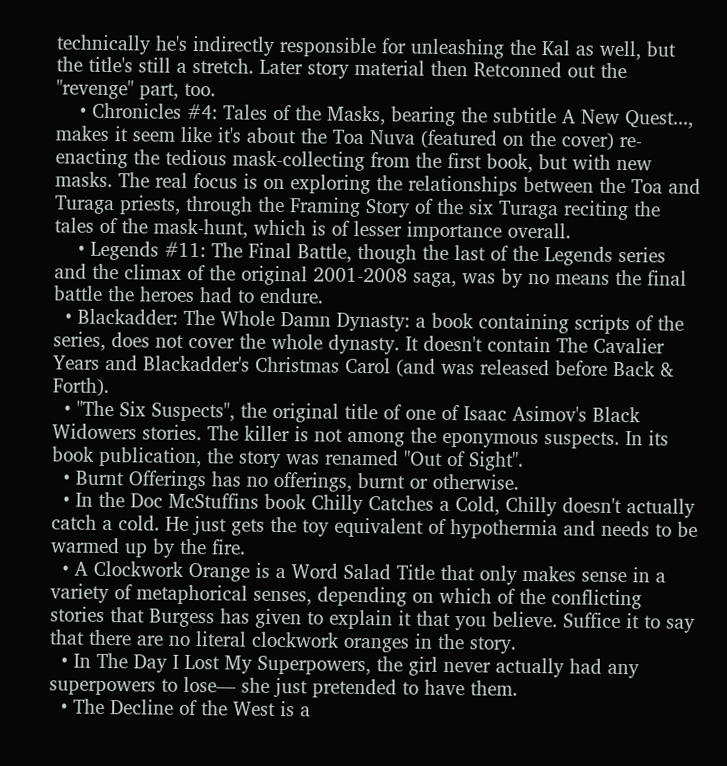technically he's indirectly responsible for unleashing the Kal as well, but the title's still a stretch. Later story material then Retconned out the "revenge" part, too.
    • Chronicles #4: Tales of the Masks, bearing the subtitle A New Quest..., makes it seem like it's about the Toa Nuva (featured on the cover) re-enacting the tedious mask-collecting from the first book, but with new masks. The real focus is on exploring the relationships between the Toa and Turaga priests, through the Framing Story of the six Turaga reciting the tales of the mask-hunt, which is of lesser importance overall.
    • Legends #11: The Final Battle, though the last of the Legends series and the climax of the original 2001-2008 saga, was by no means the final battle the heroes had to endure.
  • Blackadder: The Whole Damn Dynasty: a book containing scripts of the series, does not cover the whole dynasty. It doesn't contain The Cavalier Years and Blackadder's Christmas Carol (and was released before Back & Forth).
  • "The Six Suspects", the original title of one of Isaac Asimov's Black Widowers stories. The killer is not among the eponymous suspects. In its book publication, the story was renamed "Out of Sight".
  • Burnt Offerings has no offerings, burnt or otherwise.
  • In the Doc McStuffins book Chilly Catches a Cold, Chilly doesn't actually catch a cold. He just gets the toy equivalent of hypothermia and needs to be warmed up by the fire.
  • A Clockwork Orange is a Word Salad Title that only makes sense in a variety of metaphorical senses, depending on which of the conflicting stories that Burgess has given to explain it that you believe. Suffice it to say that there are no literal clockwork oranges in the story.
  • In The Day I Lost My Superpowers, the girl never actually had any superpowers to lose— she just pretended to have them.
  • The Decline of the West is a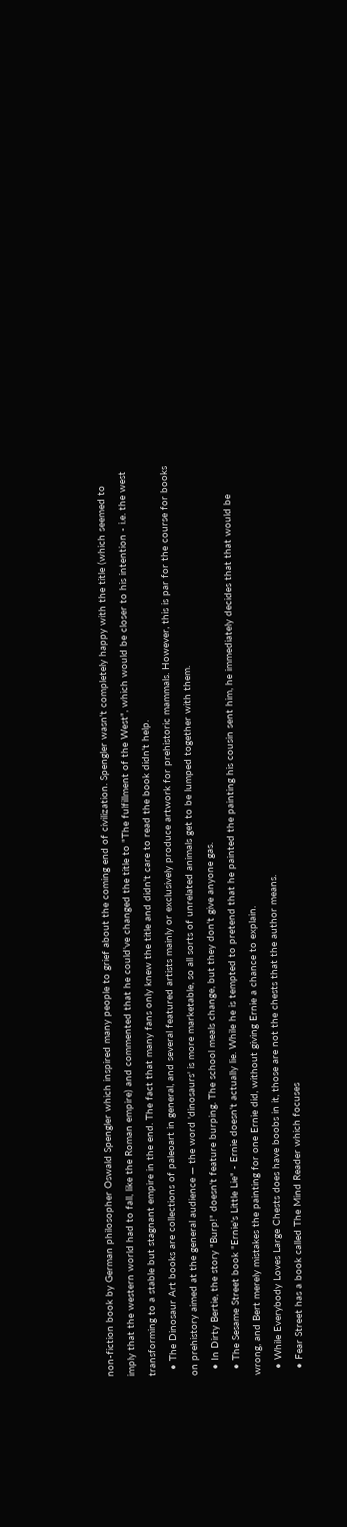non-fiction book by German philosopher Oswald Spengler which inspired many people to grief about the coming end of civilization. Spengler wasn't completely happy with the title (which seemed to imply that the western world had to fall, like the Roman empire) and commented that he could've changed the title to "The fulfillment of the West", which would be closer to his intention - i.e. the west transforming to a stable but stagnant empire in the end. The fact that many fans only knew the title and didn't care to read the book didn't help.
  • The Dinosaur Art books are collections of paleoart in general, and several featured artists mainly or exclusively produce artwork for prehistoric mammals. However, this is par for the course for books on prehistory aimed at the general audience — the word 'dinosaurs' is more marketable, so all sorts of unrelated animals get to be lumped together with them.
  • In Dirty Bertie, the story "Burp!" doesn't feature burping. The school meals change, but they don't give anyone gas.
  • The Sesame Street book "Ernie's Little Lie" - Ernie doesn't actually lie. While he is tempted to pretend that he painted the painting his cousin sent him, he immediately decides that that would be wrong, and Bert merely mistakes the painting for one Ernie did, without giving Ernie a chance to explain.
  • While Everybody Loves Large Chests does have boobs in it, those are not the chests that the author means.
  • Fear Street has a book called The Mind Reader which focuses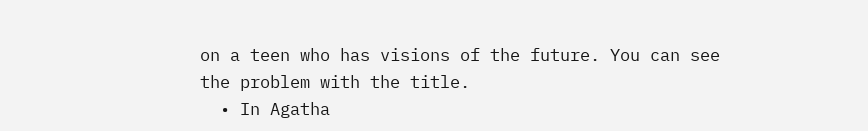on a teen who has visions of the future. You can see the problem with the title.
  • In Agatha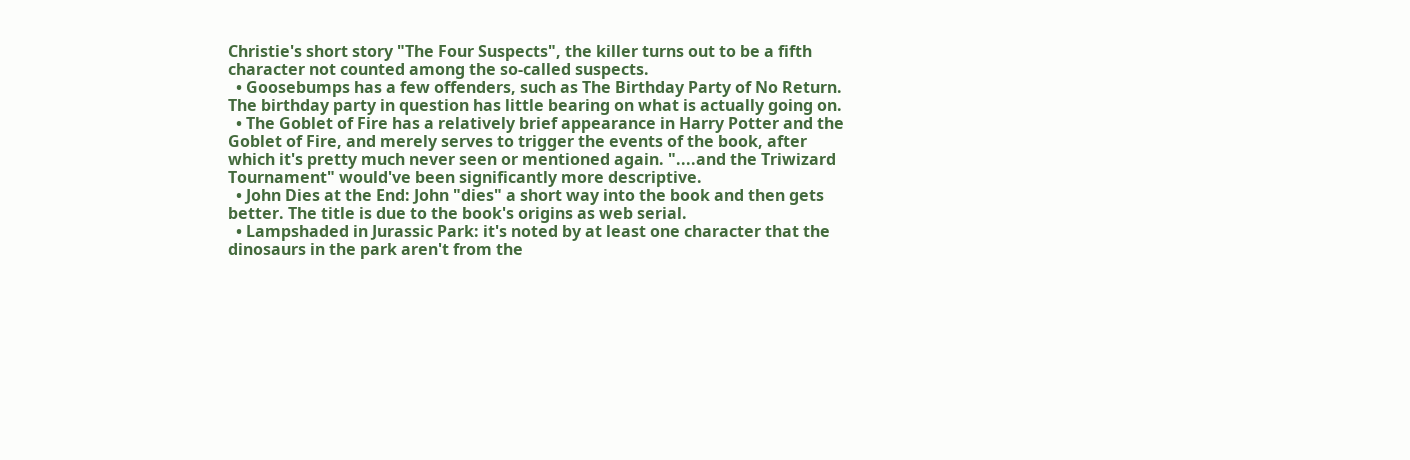Christie's short story "The Four Suspects", the killer turns out to be a fifth character not counted among the so-called suspects.
  • Goosebumps has a few offenders, such as The Birthday Party of No Return. The birthday party in question has little bearing on what is actually going on.
  • The Goblet of Fire has a relatively brief appearance in Harry Potter and the Goblet of Fire, and merely serves to trigger the events of the book, after which it's pretty much never seen or mentioned again. "....and the Triwizard Tournament" would've been significantly more descriptive.
  • John Dies at the End: John "dies" a short way into the book and then gets better. The title is due to the book's origins as web serial.
  • Lampshaded in Jurassic Park: it's noted by at least one character that the dinosaurs in the park aren't from the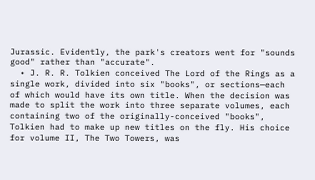Jurassic. Evidently, the park's creators went for "sounds good" rather than "accurate".
  • J. R. R. Tolkien conceived The Lord of the Rings as a single work, divided into six "books", or sections—each of which would have its own title. When the decision was made to split the work into three separate volumes, each containing two of the originally-conceived "books", Tolkien had to make up new titles on the fly. His choice for volume II, The Two Towers, was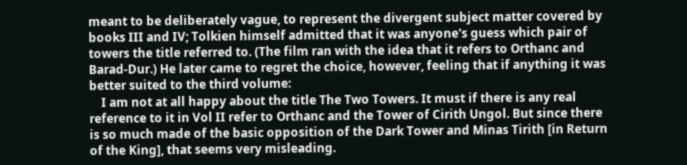meant to be deliberately vague, to represent the divergent subject matter covered by books III and IV; Tolkien himself admitted that it was anyone's guess which pair of towers the title referred to. (The film ran with the idea that it refers to Orthanc and Barad-Dur.) He later came to regret the choice, however, feeling that if anything it was better suited to the third volume:
    I am not at all happy about the title The Two Towers. It must if there is any real reference to it in Vol II refer to Orthanc and the Tower of Cirith Ungol. But since there is so much made of the basic opposition of the Dark Tower and Minas Tirith [in Return of the King], that seems very misleading.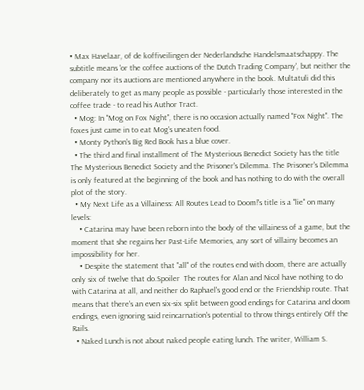• Max Havelaar, of de koffiveilingen der Nederlandsche Handelsmaatschappy. The subtitle means 'or the coffee auctions of the Dutch Trading Company', but neither the company nor its auctions are mentioned anywhere in the book. Multatuli did this deliberately to get as many people as possible - particularly those interested in the coffee trade - to read his Author Tract.
  • Mog: In "Mog on Fox Night", there is no occasion actually named "Fox Night". The foxes just came in to eat Mog's uneaten food.
  • Monty Python's Big Red Book has a blue cover.
  • The third and final installment of The Mysterious Benedict Society has the title The Mysterious Benedict Society and the Prisoner's Dilemma. The Prisoner's Dilemma is only featured at the beginning of the book and has nothing to do with the overall plot of the story.
  • My Next Life as a Villainess: All Routes Lead to Doom!'s title is a "lie" on many levels:
    • Catarina may have been reborn into the body of the villainess of a game, but the moment that she regains her Past-Life Memories, any sort of villainy becomes an impossibility for her.
    • Despite the statement that "all" of the routes end with doom, there are actually only six of twelve that do.Spoiler  The routes for Alan and Nicol have nothing to do with Catarina at all, and neither do Raphael's good end or the Friendship route. That means that there's an even six-six split between good endings for Catarina and doom endings, even ignoring said reincarnation's potential to throw things entirely Off the Rails.
  • Naked Lunch is not about naked people eating lunch. The writer, William S.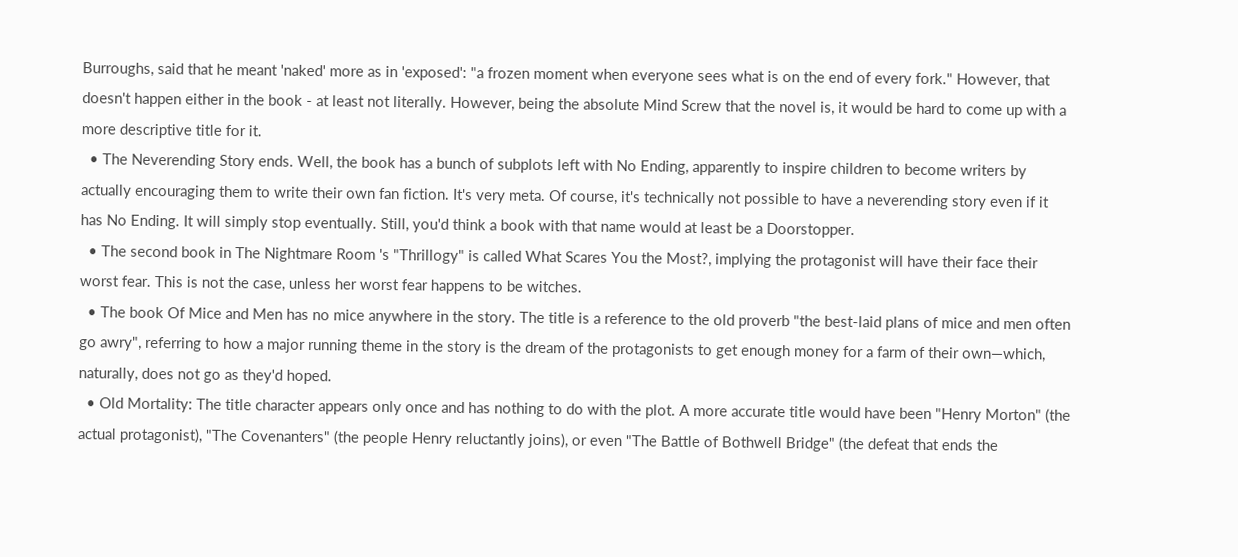Burroughs, said that he meant 'naked' more as in 'exposed': "a frozen moment when everyone sees what is on the end of every fork." However, that doesn't happen either in the book - at least not literally. However, being the absolute Mind Screw that the novel is, it would be hard to come up with a more descriptive title for it.
  • The Neverending Story ends. Well, the book has a bunch of subplots left with No Ending, apparently to inspire children to become writers by actually encouraging them to write their own fan fiction. It's very meta. Of course, it's technically not possible to have a neverending story even if it has No Ending. It will simply stop eventually. Still, you'd think a book with that name would at least be a Doorstopper.
  • The second book in The Nightmare Room 's "Thrillogy" is called What Scares You the Most?, implying the protagonist will have their face their worst fear. This is not the case, unless her worst fear happens to be witches.
  • The book Of Mice and Men has no mice anywhere in the story. The title is a reference to the old proverb "the best-laid plans of mice and men often go awry", referring to how a major running theme in the story is the dream of the protagonists to get enough money for a farm of their own—which, naturally, does not go as they'd hoped.
  • Old Mortality: The title character appears only once and has nothing to do with the plot. A more accurate title would have been "Henry Morton" (the actual protagonist), "The Covenanters" (the people Henry reluctantly joins), or even "The Battle of Bothwell Bridge" (the defeat that ends the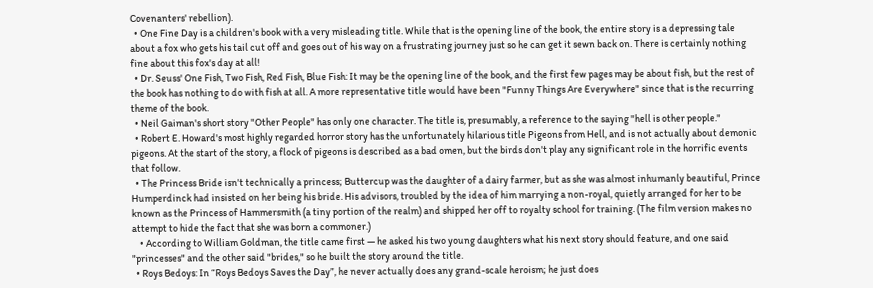Covenanters' rebellion).
  • One Fine Day is a children's book with a very misleading title. While that is the opening line of the book, the entire story is a depressing tale about a fox who gets his tail cut off and goes out of his way on a frustrating journey just so he can get it sewn back on. There is certainly nothing fine about this fox's day at all!
  • Dr. Seuss' One Fish, Two Fish, Red Fish, Blue Fish: It may be the opening line of the book, and the first few pages may be about fish, but the rest of the book has nothing to do with fish at all. A more representative title would have been "Funny Things Are Everywhere" since that is the recurring theme of the book.
  • Neil Gaiman's short story "Other People" has only one character. The title is, presumably, a reference to the saying "hell is other people."
  • Robert E. Howard's most highly regarded horror story has the unfortunately hilarious title Pigeons from Hell, and is not actually about demonic pigeons. At the start of the story, a flock of pigeons is described as a bad omen, but the birds don't play any significant role in the horrific events that follow.
  • The Princess Bride isn't technically a princess; Buttercup was the daughter of a dairy farmer, but as she was almost inhumanly beautiful, Prince Humperdinck had insisted on her being his bride. His advisors, troubled by the idea of him marrying a non-royal, quietly arranged for her to be known as the Princess of Hammersmith (a tiny portion of the realm) and shipped her off to royalty school for training. (The film version makes no attempt to hide the fact that she was born a commoner.)
    • According to William Goldman, the title came first — he asked his two young daughters what his next story should feature, and one said "princesses" and the other said "brides," so he built the story around the title.
  • Roys Bedoys: In “Roys Bedoys Saves the Day”, he never actually does any grand-scale heroism; he just does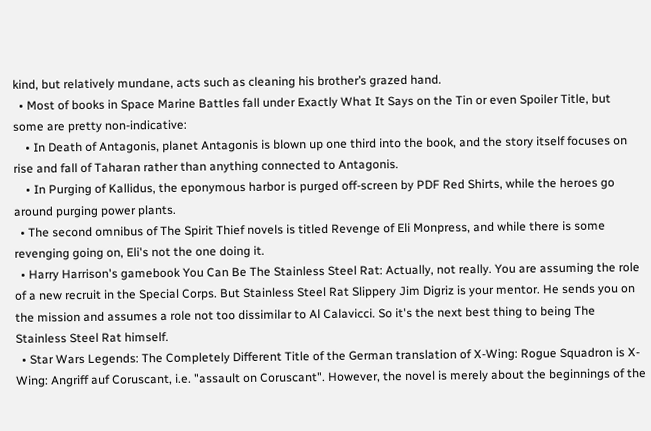kind, but relatively mundane, acts such as cleaning his brother’s grazed hand.
  • Most of books in Space Marine Battles fall under Exactly What It Says on the Tin or even Spoiler Title, but some are pretty non-indicative:
    • In Death of Antagonis, planet Antagonis is blown up one third into the book, and the story itself focuses on rise and fall of Taharan rather than anything connected to Antagonis.
    • In Purging of Kallidus, the eponymous harbor is purged off-screen by PDF Red Shirts, while the heroes go around purging power plants.
  • The second omnibus of The Spirit Thief novels is titled Revenge of Eli Monpress, and while there is some revenging going on, Eli's not the one doing it.
  • Harry Harrison's gamebook You Can Be The Stainless Steel Rat: Actually, not really. You are assuming the role of a new recruit in the Special Corps. But Stainless Steel Rat Slippery Jim Digriz is your mentor. He sends you on the mission and assumes a role not too dissimilar to Al Calavicci. So it's the next best thing to being The Stainless Steel Rat himself.
  • Star Wars Legends: The Completely Different Title of the German translation of X-Wing: Rogue Squadron is X-Wing: Angriff auf Coruscant, i.e. "assault on Coruscant". However, the novel is merely about the beginnings of the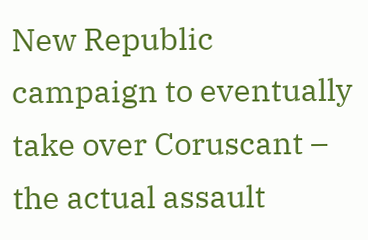New Republic campaign to eventually take over Coruscant – the actual assault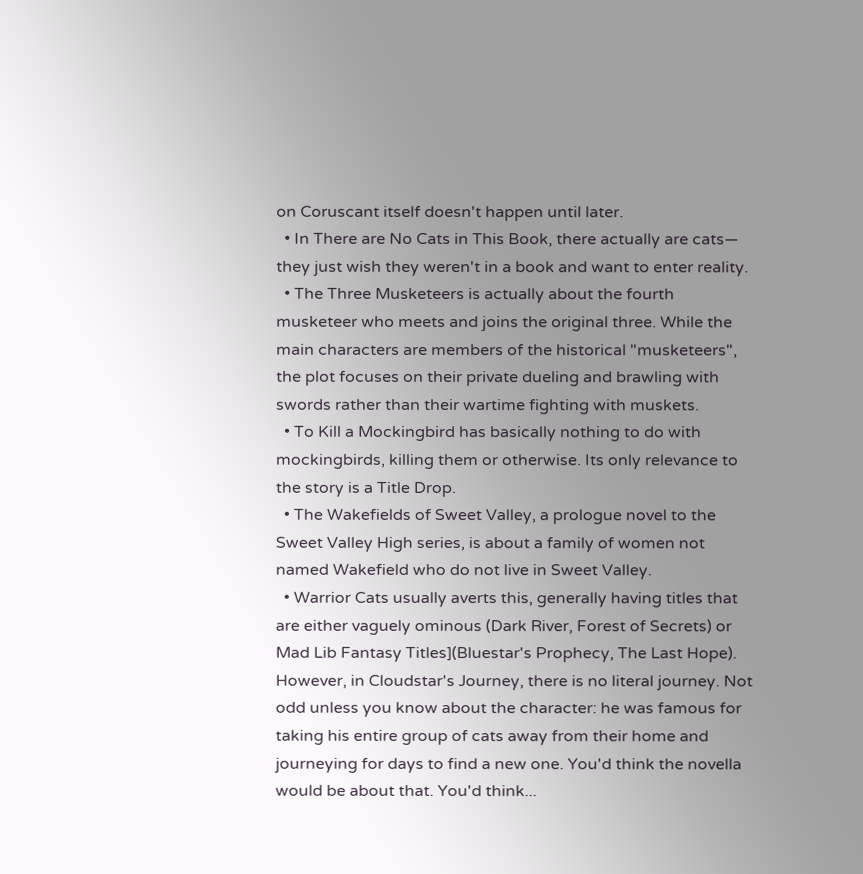on Coruscant itself doesn't happen until later.
  • In There are No Cats in This Book, there actually are cats— they just wish they weren't in a book and want to enter reality.
  • The Three Musketeers is actually about the fourth musketeer who meets and joins the original three. While the main characters are members of the historical "musketeers", the plot focuses on their private dueling and brawling with swords rather than their wartime fighting with muskets.
  • To Kill a Mockingbird has basically nothing to do with mockingbirds, killing them or otherwise. Its only relevance to the story is a Title Drop.
  • The Wakefields of Sweet Valley, a prologue novel to the Sweet Valley High series, is about a family of women not named Wakefield who do not live in Sweet Valley.
  • Warrior Cats usually averts this, generally having titles that are either vaguely ominous (Dark River, Forest of Secrets) or Mad Lib Fantasy Titles](Bluestar's Prophecy, The Last Hope). However, in Cloudstar's Journey, there is no literal journey. Not odd unless you know about the character: he was famous for taking his entire group of cats away from their home and journeying for days to find a new one. You'd think the novella would be about that. You'd think...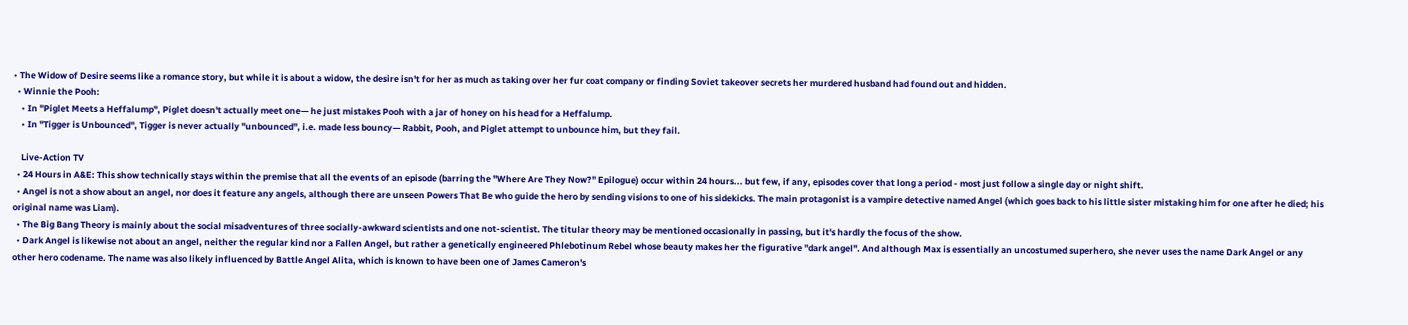• The Widow of Desire seems like a romance story, but while it is about a widow, the desire isn't for her as much as taking over her fur coat company or finding Soviet takeover secrets her murdered husband had found out and hidden.
  • Winnie the Pooh:
    • In "Piglet Meets a Heffalump", Piglet doesn't actually meet one— he just mistakes Pooh with a jar of honey on his head for a Heffalump.
    • In "Tigger is Unbounced", Tigger is never actually "unbounced", i.e. made less bouncy— Rabbit, Pooh, and Piglet attempt to unbounce him, but they fail.

    Live-Action TV
  • 24 Hours in A&E: This show technically stays within the premise that all the events of an episode (barring the "Where Are They Now?" Epilogue) occur within 24 hours... but few, if any, episodes cover that long a period - most just follow a single day or night shift.
  • Angel is not a show about an angel, nor does it feature any angels, although there are unseen Powers That Be who guide the hero by sending visions to one of his sidekicks. The main protagonist is a vampire detective named Angel (which goes back to his little sister mistaking him for one after he died; his original name was Liam).
  • The Big Bang Theory is mainly about the social misadventures of three socially-awkward scientists and one not-scientist. The titular theory may be mentioned occasionally in passing, but it's hardly the focus of the show.
  • Dark Angel is likewise not about an angel, neither the regular kind nor a Fallen Angel, but rather a genetically engineered Phlebotinum Rebel whose beauty makes her the figurative "dark angel". And although Max is essentially an uncostumed superhero, she never uses the name Dark Angel or any other hero codename. The name was also likely influenced by Battle Angel Alita, which is known to have been one of James Cameron's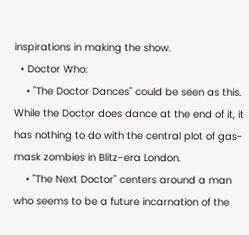inspirations in making the show.
  • Doctor Who:
    • "The Doctor Dances" could be seen as this. While the Doctor does dance at the end of it, it has nothing to do with the central plot of gas-mask zombies in Blitz-era London.
    • "The Next Doctor" centers around a man who seems to be a future incarnation of the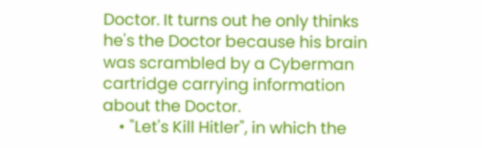Doctor. It turns out he only thinks he's the Doctor because his brain was scrambled by a Cyberman cartridge carrying information about the Doctor.
    • "Let's Kill Hitler", in which the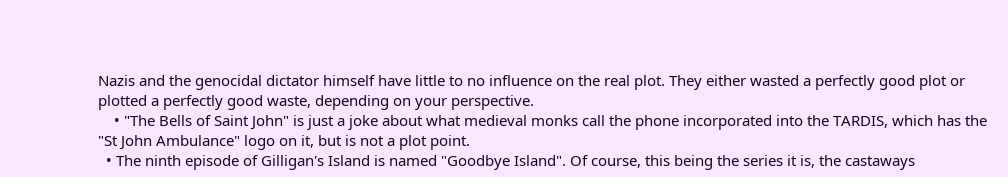Nazis and the genocidal dictator himself have little to no influence on the real plot. They either wasted a perfectly good plot or plotted a perfectly good waste, depending on your perspective.
    • "The Bells of Saint John" is just a joke about what medieval monks call the phone incorporated into the TARDIS, which has the "St John Ambulance" logo on it, but is not a plot point.
  • The ninth episode of Gilligan's Island is named "Goodbye Island". Of course, this being the series it is, the castaways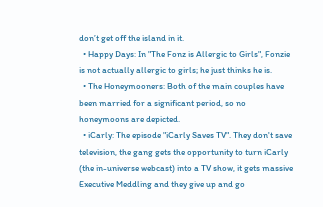don’t get off the island in it.
  • Happy Days: In "The Fonz is Allergic to Girls", Fonzie is not actually allergic to girls; he just thinks he is.
  • The Honeymooners: Both of the main couples have been married for a significant period, so no honeymoons are depicted.
  • iCarly: The episode "iCarly Saves TV". They don't save television, the gang gets the opportunity to turn iCarly (the in-universe webcast) into a TV show, it gets massive Executive Meddling and they give up and go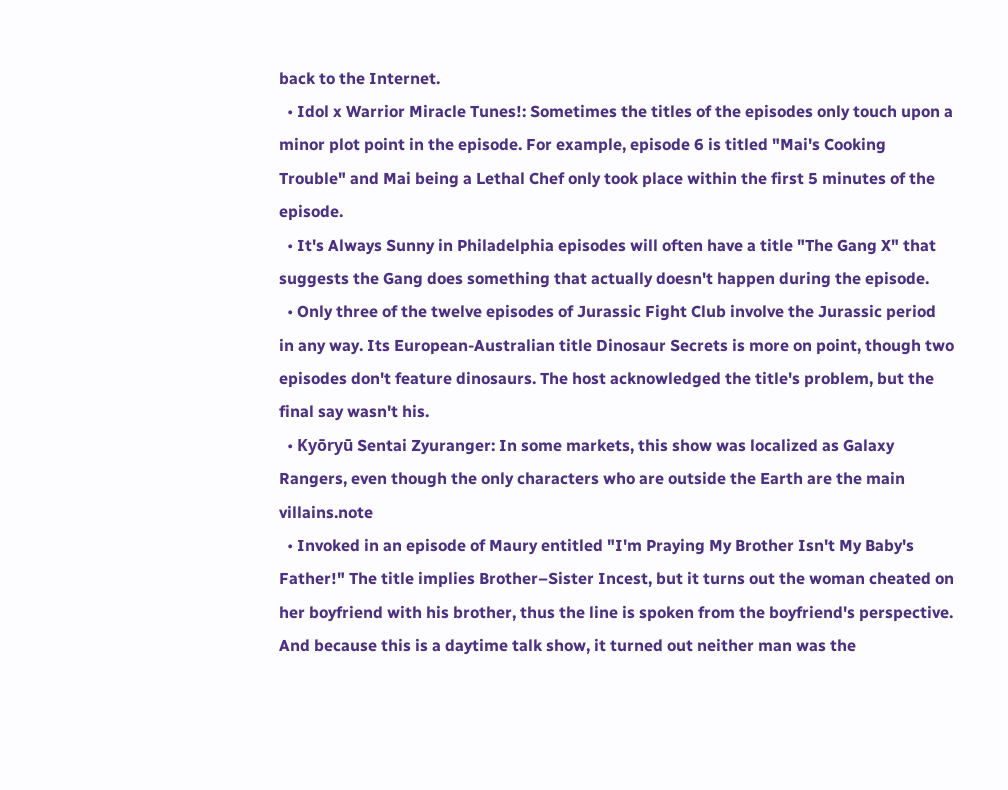back to the Internet.
  • Idol x Warrior Miracle Tunes!: Sometimes the titles of the episodes only touch upon a minor plot point in the episode. For example, episode 6 is titled "Mai's Cooking Trouble" and Mai being a Lethal Chef only took place within the first 5 minutes of the episode.
  • It's Always Sunny in Philadelphia episodes will often have a title "The Gang X" that suggests the Gang does something that actually doesn't happen during the episode.
  • Only three of the twelve episodes of Jurassic Fight Club involve the Jurassic period in any way. Its European-Australian title Dinosaur Secrets is more on point, though two episodes don't feature dinosaurs. The host acknowledged the title's problem, but the final say wasn't his.
  • Kyōryū Sentai Zyuranger: In some markets, this show was localized as Galaxy Rangers, even though the only characters who are outside the Earth are the main villains.note
  • Invoked in an episode of Maury entitled "I'm Praying My Brother Isn't My Baby's Father!" The title implies Brother–Sister Incest, but it turns out the woman cheated on her boyfriend with his brother, thus the line is spoken from the boyfriend's perspective. And because this is a daytime talk show, it turned out neither man was the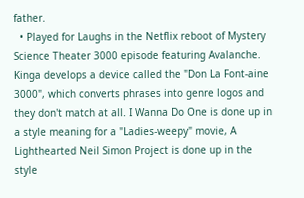father.
  • Played for Laughs in the Netflix reboot of Mystery Science Theater 3000 episode featuring Avalanche. Kinga develops a device called the "Don La Font-aine 3000", which converts phrases into genre logos and they don't match at all. I Wanna Do One is done up in a style meaning for a "Ladies-weepy" movie, A Lighthearted Neil Simon Project is done up in the style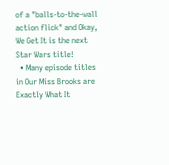of a "balls-to-the-wall action flick" and Okay, We Get It is the next Star Wars title!
  • Many episode titles in Our Miss Brooks are Exactly What It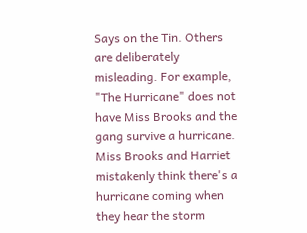Says on the Tin. Others are deliberately misleading. For example, "The Hurricane" does not have Miss Brooks and the gang survive a hurricane. Miss Brooks and Harriet mistakenly think there's a hurricane coming when they hear the storm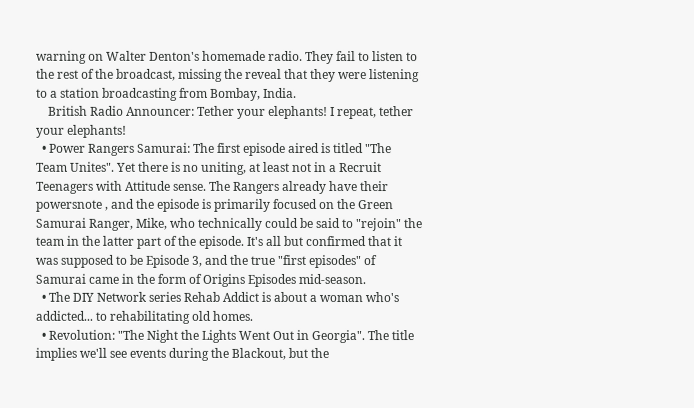warning on Walter Denton's homemade radio. They fail to listen to the rest of the broadcast, missing the reveal that they were listening to a station broadcasting from Bombay, India.
    British Radio Announcer: Tether your elephants! I repeat, tether your elephants!
  • Power Rangers Samurai: The first episode aired is titled "The Team Unites". Yet there is no uniting, at least not in a Recruit Teenagers with Attitude sense. The Rangers already have their powersnote , and the episode is primarily focused on the Green Samurai Ranger, Mike, who technically could be said to "rejoin" the team in the latter part of the episode. It's all but confirmed that it was supposed to be Episode 3, and the true "first episodes" of Samurai came in the form of Origins Episodes mid-season.
  • The DIY Network series Rehab Addict is about a woman who's addicted... to rehabilitating old homes.
  • Revolution: "The Night the Lights Went Out in Georgia". The title implies we'll see events during the Blackout, but the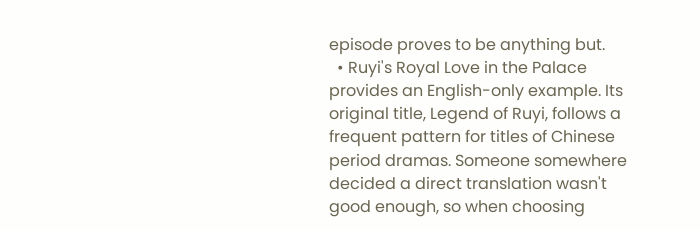episode proves to be anything but.
  • Ruyi's Royal Love in the Palace provides an English-only example. Its original title, Legend of Ruyi, follows a frequent pattern for titles of Chinese period dramas. Someone somewhere decided a direct translation wasn't good enough, so when choosing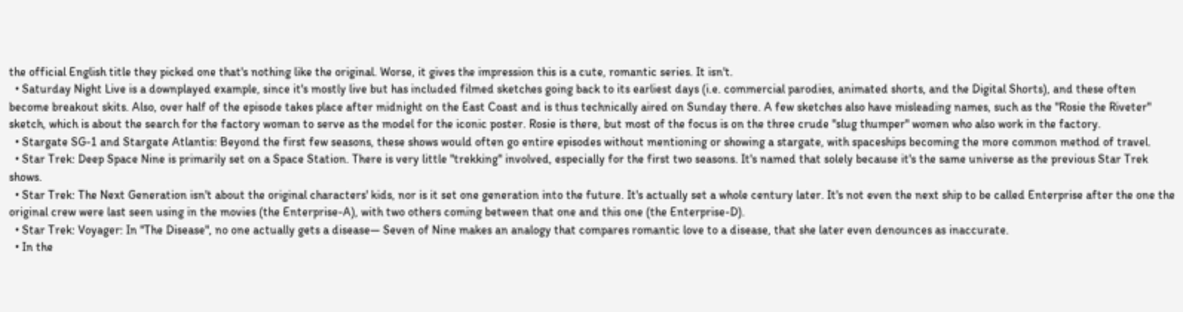the official English title they picked one that's nothing like the original. Worse, it gives the impression this is a cute, romantic series. It isn't.
  • Saturday Night Live is a downplayed example, since it's mostly live but has included filmed sketches going back to its earliest days (i.e. commercial parodies, animated shorts, and the Digital Shorts), and these often become breakout skits. Also, over half of the episode takes place after midnight on the East Coast and is thus technically aired on Sunday there. A few sketches also have misleading names, such as the "Rosie the Riveter" sketch, which is about the search for the factory woman to serve as the model for the iconic poster. Rosie is there, but most of the focus is on the three crude "slug thumper" women who also work in the factory.
  • Stargate SG-1 and Stargate Atlantis: Beyond the first few seasons, these shows would often go entire episodes without mentioning or showing a stargate, with spaceships becoming the more common method of travel.
  • Star Trek: Deep Space Nine is primarily set on a Space Station. There is very little "trekking" involved, especially for the first two seasons. It's named that solely because it's the same universe as the previous Star Trek shows.
  • Star Trek: The Next Generation isn't about the original characters' kids, nor is it set one generation into the future. It's actually set a whole century later. It's not even the next ship to be called Enterprise after the one the original crew were last seen using in the movies (the Enterprise-A), with two others coming between that one and this one (the Enterprise-D).
  • Star Trek: Voyager: In "The Disease", no one actually gets a disease— Seven of Nine makes an analogy that compares romantic love to a disease, that she later even denounces as inaccurate.
  • In the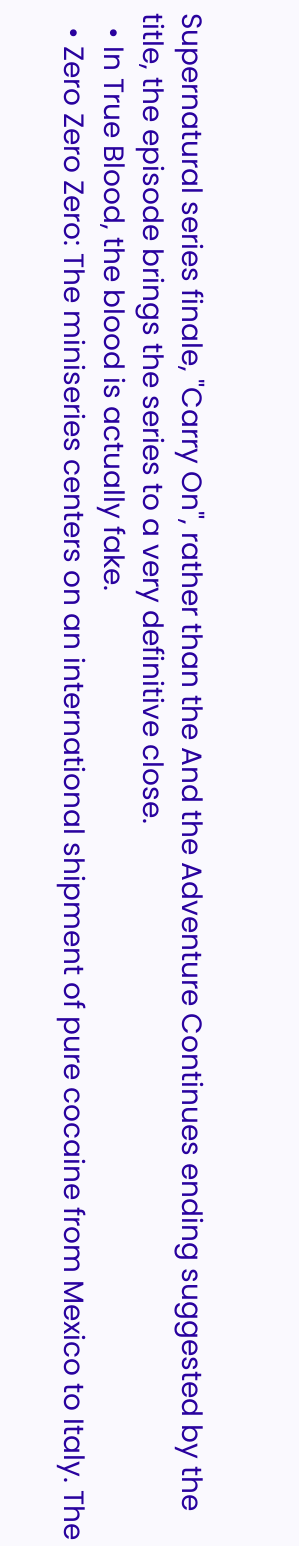Supernatural series finale, "Carry On", rather than the And the Adventure Continues ending suggested by the title, the episode brings the series to a very definitive close.
  • In True Blood, the blood is actually fake.
  • Zero Zero Zero: The miniseries centers on an international shipment of pure cocaine from Mexico to Italy. The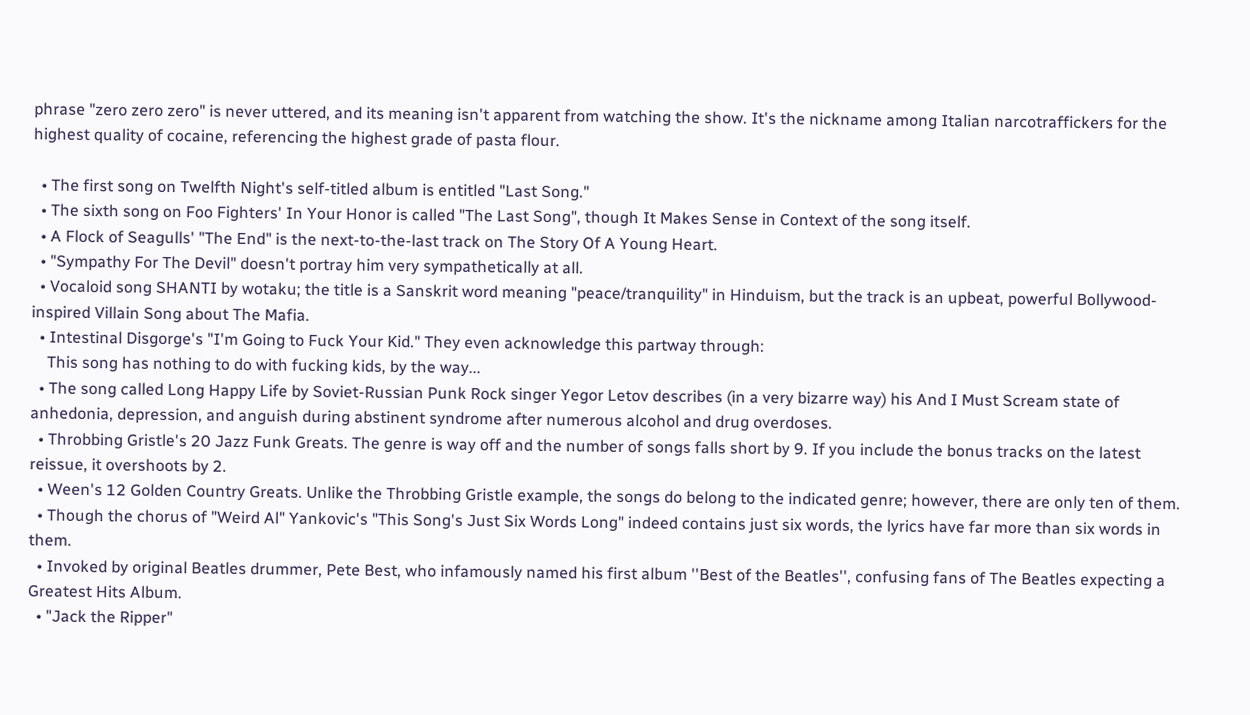phrase "zero zero zero" is never uttered, and its meaning isn't apparent from watching the show. It's the nickname among Italian narcotraffickers for the highest quality of cocaine, referencing the highest grade of pasta flour.

  • The first song on Twelfth Night's self-titled album is entitled "Last Song."
  • The sixth song on Foo Fighters' In Your Honor is called "The Last Song", though It Makes Sense in Context of the song itself.
  • A Flock of Seagulls' "The End" is the next-to-the-last track on The Story Of A Young Heart.
  • "Sympathy For The Devil" doesn't portray him very sympathetically at all.
  • Vocaloid song SHANTI by wotaku; the title is a Sanskrit word meaning "peace/tranquility" in Hinduism, but the track is an upbeat, powerful Bollywood-inspired Villain Song about The Mafia.
  • Intestinal Disgorge's "I'm Going to Fuck Your Kid." They even acknowledge this partway through:
    This song has nothing to do with fucking kids, by the way...
  • The song called Long Happy Life by Soviet-Russian Punk Rock singer Yegor Letov describes (in a very bizarre way) his And I Must Scream state of anhedonia, depression, and anguish during abstinent syndrome after numerous alcohol and drug overdoses.
  • Throbbing Gristle's 20 Jazz Funk Greats. The genre is way off and the number of songs falls short by 9. If you include the bonus tracks on the latest reissue, it overshoots by 2.
  • Ween's 12 Golden Country Greats. Unlike the Throbbing Gristle example, the songs do belong to the indicated genre; however, there are only ten of them.
  • Though the chorus of "Weird Al" Yankovic's "This Song's Just Six Words Long" indeed contains just six words, the lyrics have far more than six words in them.
  • Invoked by original Beatles drummer, Pete Best, who infamously named his first album ''Best of the Beatles'', confusing fans of The Beatles expecting a Greatest Hits Album.
  • "Jack the Ripper"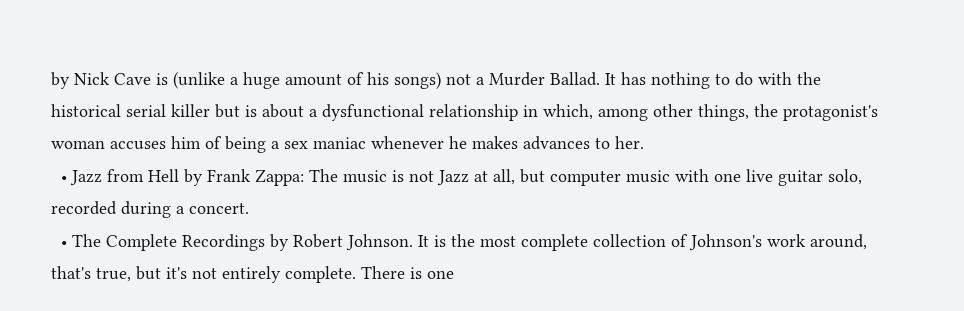by Nick Cave is (unlike a huge amount of his songs) not a Murder Ballad. It has nothing to do with the historical serial killer but is about a dysfunctional relationship in which, among other things, the protagonist's woman accuses him of being a sex maniac whenever he makes advances to her.
  • Jazz from Hell by Frank Zappa: The music is not Jazz at all, but computer music with one live guitar solo, recorded during a concert.
  • The Complete Recordings by Robert Johnson. It is the most complete collection of Johnson's work around, that's true, but it's not entirely complete. There is one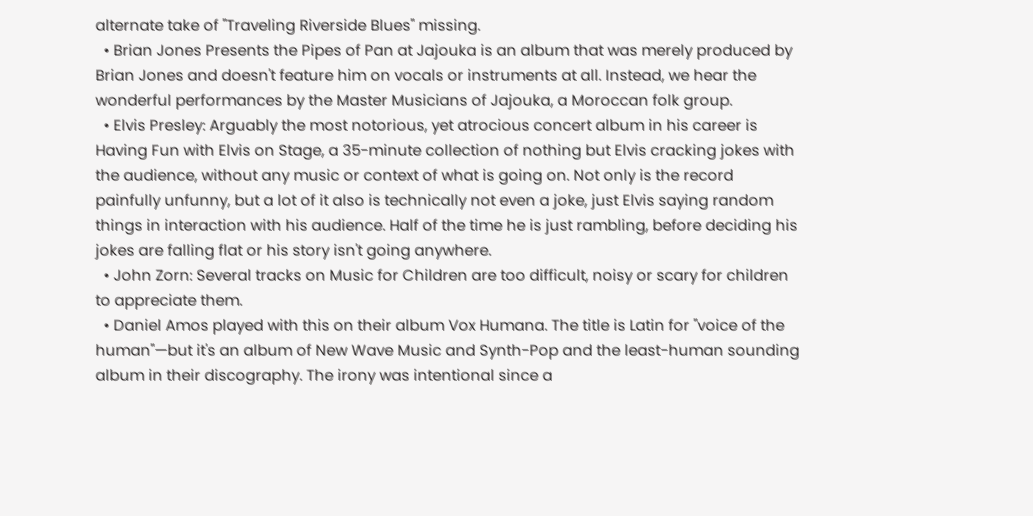alternate take of "Traveling Riverside Blues" missing.
  • Brian Jones Presents the Pipes of Pan at Jajouka is an album that was merely produced by Brian Jones and doesn't feature him on vocals or instruments at all. Instead, we hear the wonderful performances by the Master Musicians of Jajouka, a Moroccan folk group.
  • Elvis Presley: Arguably the most notorious, yet atrocious concert album in his career is Having Fun with Elvis on Stage, a 35-minute collection of nothing but Elvis cracking jokes with the audience, without any music or context of what is going on. Not only is the record painfully unfunny, but a lot of it also is technically not even a joke, just Elvis saying random things in interaction with his audience. Half of the time he is just rambling, before deciding his jokes are falling flat or his story isn't going anywhere.
  • John Zorn: Several tracks on Music for Children are too difficult, noisy or scary for children to appreciate them.
  • Daniel Amos played with this on their album Vox Humana. The title is Latin for "voice of the human"—but it's an album of New Wave Music and Synth-Pop and the least-human sounding album in their discography. The irony was intentional since a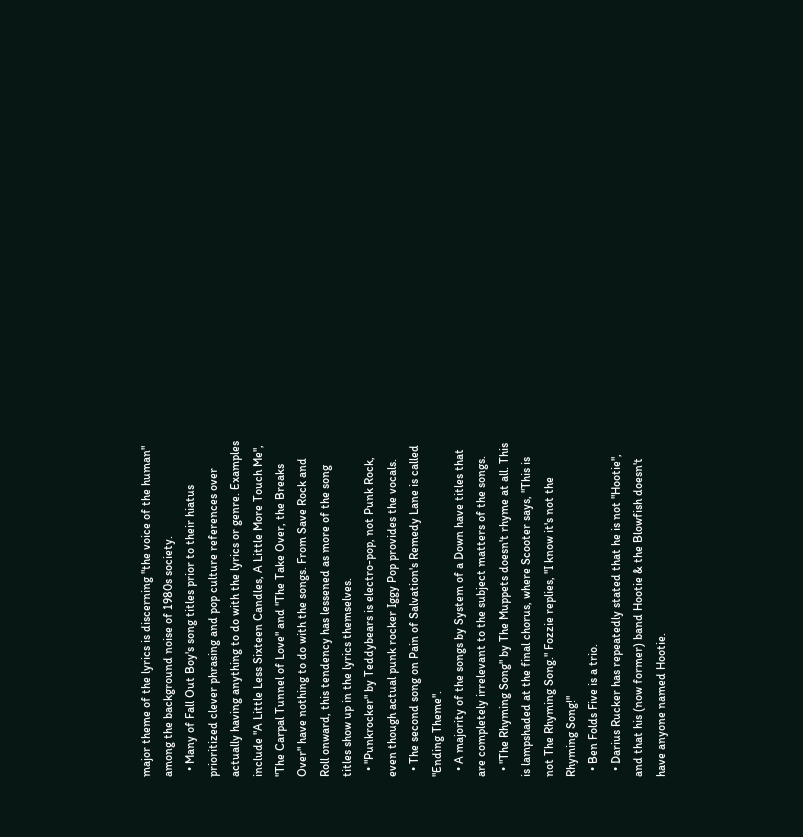major theme of the lyrics is discerning "the voice of the human" among the background noise of 1980s society.
  • Many of Fall Out Boy's song titles prior to their hiatus prioritized clever phrasing and pop culture references over actually having anything to do with the lyrics or genre. Examples include "A Little Less Sixteen Candles, A Little More Touch Me", "The Carpal Tunnel of Love" and "The Take Over, the Breaks Over" have nothing to do with the songs. From Save Rock and Roll onward, this tendency has lessened as more of the song titles show up in the lyrics themselves.
  • "Punkrocker" by Teddybears is electro-pop, not Punk Rock, even though actual punk rocker Iggy Pop provides the vocals.
  • The second song on Pain of Salvation's Remedy Lane is called "Ending Theme".
  • A majority of the songs by System of a Down have titles that are completely irrelevant to the subject matters of the songs.
  • "The Rhyming Song" by The Muppets doesn't rhyme at all. This is lampshaded at the final chorus, where Scooter says, "This is not The Rhyming Song." Fozzie replies, "I know it's not the Rhyming Song!"
  • Ben Folds Five is a trio.
  • Darius Rucker has repeatedly stated that he is not "Hootie", and that his (now former) band Hootie & the Blowfish doesn't have anyone named Hootie.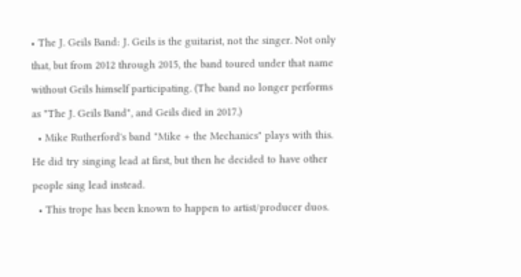• The J. Geils Band: J. Geils is the guitarist, not the singer. Not only that, but from 2012 through 2015, the band toured under that name without Geils himself participating. (The band no longer performs as "The J. Geils Band", and Geils died in 2017.)
  • Mike Rutherford's band "Mike + the Mechanics" plays with this. He did try singing lead at first, but then he decided to have other people sing lead instead.
  • This trope has been known to happen to artist/producer duos.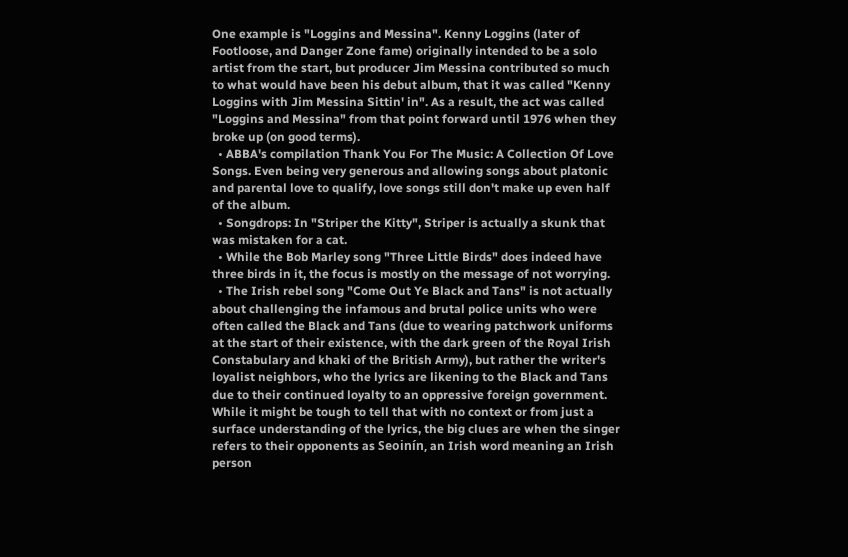One example is "Loggins and Messina". Kenny Loggins (later of Footloose, and Danger Zone fame) originally intended to be a solo artist from the start, but producer Jim Messina contributed so much to what would have been his debut album, that it was called "Kenny Loggins with Jim Messina Sittin' in". As a result, the act was called "Loggins and Messina" from that point forward until 1976 when they broke up (on good terms).
  • ABBA's compilation Thank You For The Music: A Collection Of Love Songs. Even being very generous and allowing songs about platonic and parental love to qualify, love songs still don't make up even half of the album.
  • Songdrops: In "Striper the Kitty", Striper is actually a skunk that was mistaken for a cat.
  • While the Bob Marley song "Three Little Birds" does indeed have three birds in it, the focus is mostly on the message of not worrying.
  • The Irish rebel song "Come Out Ye Black and Tans" is not actually about challenging the infamous and brutal police units who were often called the Black and Tans (due to wearing patchwork uniforms at the start of their existence, with the dark green of the Royal Irish Constabulary and khaki of the British Army), but rather the writer's loyalist neighbors, who the lyrics are likening to the Black and Tans due to their continued loyalty to an oppressive foreign government. While it might be tough to tell that with no context or from just a surface understanding of the lyrics, the big clues are when the singer refers to their opponents as Seoinín, an Irish word meaning an Irish person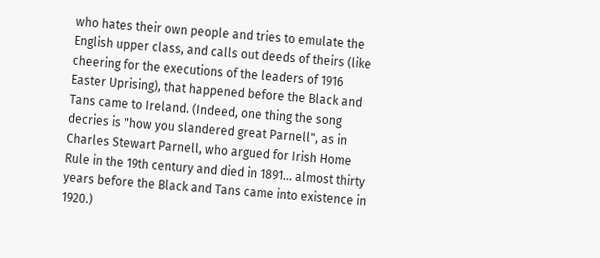who hates their own people and tries to emulate the English upper class, and calls out deeds of theirs (like cheering for the executions of the leaders of 1916 Easter Uprising), that happened before the Black and Tans came to Ireland. (Indeed, one thing the song decries is "how you slandered great Parnell", as in Charles Stewart Parnell, who argued for Irish Home Rule in the 19th century and died in 1891... almost thirty years before the Black and Tans came into existence in 1920.)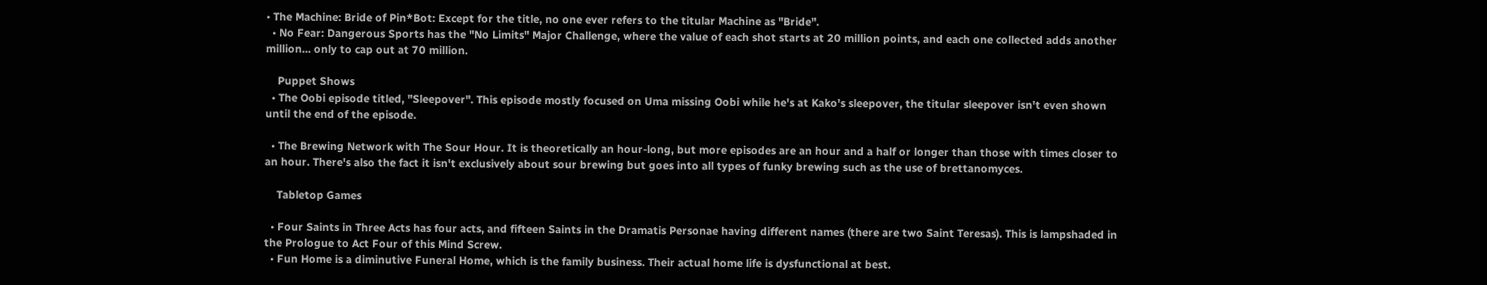• The Machine: Bride of Pin*Bot: Except for the title, no one ever refers to the titular Machine as "Bride".
  • No Fear: Dangerous Sports has the "No Limits" Major Challenge, where the value of each shot starts at 20 million points, and each one collected adds another million... only to cap out at 70 million.

    Puppet Shows
  • The Oobi episode titled, "Sleepover". This episode mostly focused on Uma missing Oobi while he's at Kako's sleepover, the titular sleepover isn't even shown until the end of the episode.

  • The Brewing Network with The Sour Hour. It is theoretically an hour-long, but more episodes are an hour and a half or longer than those with times closer to an hour. There's also the fact it isn't exclusively about sour brewing but goes into all types of funky brewing such as the use of brettanomyces.

    Tabletop Games

  • Four Saints in Three Acts has four acts, and fifteen Saints in the Dramatis Personae having different names (there are two Saint Teresas). This is lampshaded in the Prologue to Act Four of this Mind Screw.
  • Fun Home is a diminutive Funeral Home, which is the family business. Their actual home life is dysfunctional at best.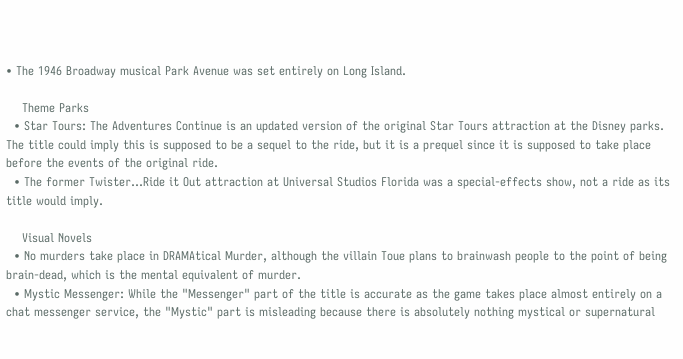• The 1946 Broadway musical Park Avenue was set entirely on Long Island.

    Theme Parks
  • Star Tours: The Adventures Continue is an updated version of the original Star Tours attraction at the Disney parks. The title could imply this is supposed to be a sequel to the ride, but it is a prequel since it is supposed to take place before the events of the original ride.
  • The former Twister...Ride it Out attraction at Universal Studios Florida was a special-effects show, not a ride as its title would imply.

    Visual Novels
  • No murders take place in DRAMAtical Murder, although the villain Toue plans to brainwash people to the point of being brain-dead, which is the mental equivalent of murder.
  • Mystic Messenger: While the "Messenger" part of the title is accurate as the game takes place almost entirely on a chat messenger service, the "Mystic" part is misleading because there is absolutely nothing mystical or supernatural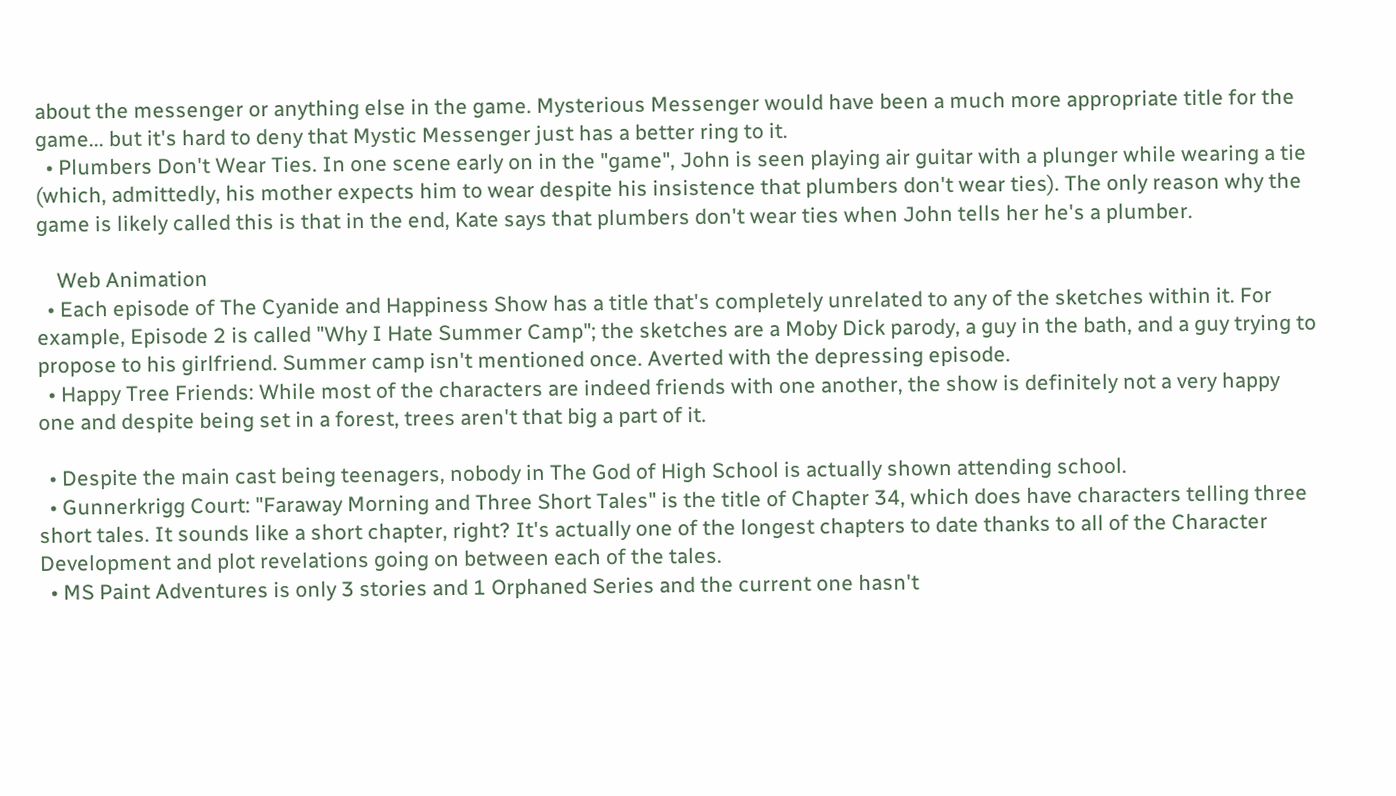about the messenger or anything else in the game. Mysterious Messenger would have been a much more appropriate title for the game... but it's hard to deny that Mystic Messenger just has a better ring to it.
  • Plumbers Don't Wear Ties. In one scene early on in the "game", John is seen playing air guitar with a plunger while wearing a tie (which, admittedly, his mother expects him to wear despite his insistence that plumbers don't wear ties). The only reason why the game is likely called this is that in the end, Kate says that plumbers don't wear ties when John tells her he's a plumber.

    Web Animation
  • Each episode of The Cyanide and Happiness Show has a title that's completely unrelated to any of the sketches within it. For example, Episode 2 is called "Why I Hate Summer Camp"; the sketches are a Moby Dick parody, a guy in the bath, and a guy trying to propose to his girlfriend. Summer camp isn't mentioned once. Averted with the depressing episode.
  • Happy Tree Friends: While most of the characters are indeed friends with one another, the show is definitely not a very happy one and despite being set in a forest, trees aren't that big a part of it.

  • Despite the main cast being teenagers, nobody in The God of High School is actually shown attending school.
  • Gunnerkrigg Court: "Faraway Morning and Three Short Tales" is the title of Chapter 34, which does have characters telling three short tales. It sounds like a short chapter, right? It's actually one of the longest chapters to date thanks to all of the Character Development and plot revelations going on between each of the tales.
  • MS Paint Adventures is only 3 stories and 1 Orphaned Series and the current one hasn't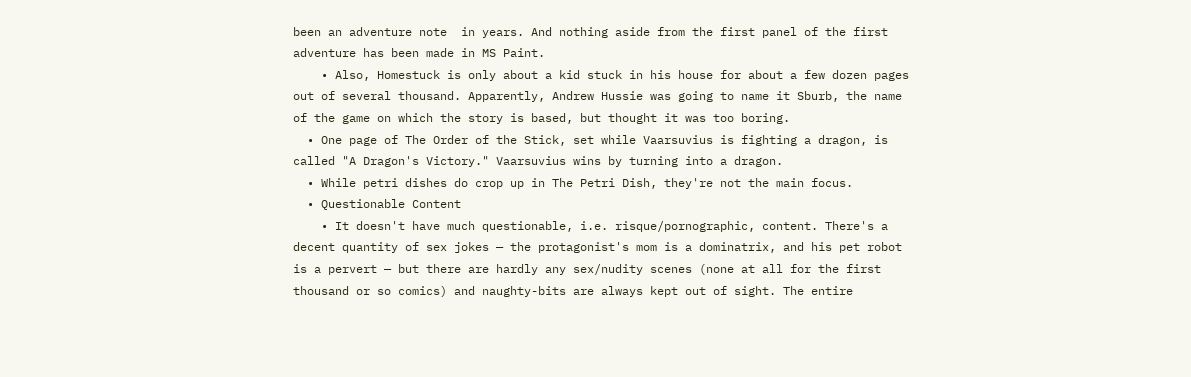been an adventure note  in years. And nothing aside from the first panel of the first adventure has been made in MS Paint.
    • Also, Homestuck is only about a kid stuck in his house for about a few dozen pages out of several thousand. Apparently, Andrew Hussie was going to name it Sburb, the name of the game on which the story is based, but thought it was too boring.
  • One page of The Order of the Stick, set while Vaarsuvius is fighting a dragon, is called "A Dragon's Victory." Vaarsuvius wins by turning into a dragon.
  • While petri dishes do crop up in The Petri Dish, they're not the main focus.
  • Questionable Content
    • It doesn't have much questionable, i.e. risque/pornographic, content. There's a decent quantity of sex jokes — the protagonist's mom is a dominatrix, and his pet robot is a pervert — but there are hardly any sex/nudity scenes (none at all for the first thousand or so comics) and naughty-bits are always kept out of sight. The entire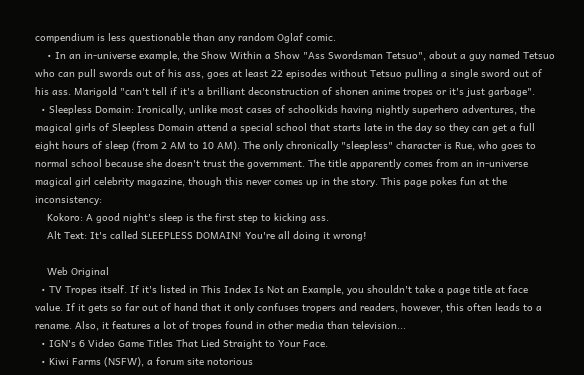compendium is less questionable than any random Oglaf comic.
    • In an in-universe example, the Show Within a Show "Ass Swordsman Tetsuo", about a guy named Tetsuo who can pull swords out of his ass, goes at least 22 episodes without Tetsuo pulling a single sword out of his ass. Marigold "can't tell if it's a brilliant deconstruction of shonen anime tropes or it's just garbage".
  • Sleepless Domain: Ironically, unlike most cases of schoolkids having nightly superhero adventures, the magical girls of Sleepless Domain attend a special school that starts late in the day so they can get a full eight hours of sleep (from 2 AM to 10 AM). The only chronically "sleepless" character is Rue, who goes to normal school because she doesn't trust the government. The title apparently comes from an in-universe magical girl celebrity magazine, though this never comes up in the story. This page pokes fun at the inconsistency:
    Kokoro: A good night's sleep is the first step to kicking ass.
    Alt Text: It's called SLEEPLESS DOMAIN! You're all doing it wrong!

    Web Original
  • TV Tropes itself. If it's listed in This Index Is Not an Example, you shouldn't take a page title at face value. If it gets so far out of hand that it only confuses tropers and readers, however, this often leads to a rename. Also, it features a lot of tropes found in other media than television...
  • IGN's 6 Video Game Titles That Lied Straight to Your Face.
  • Kiwi Farms (NSFW), a forum site notorious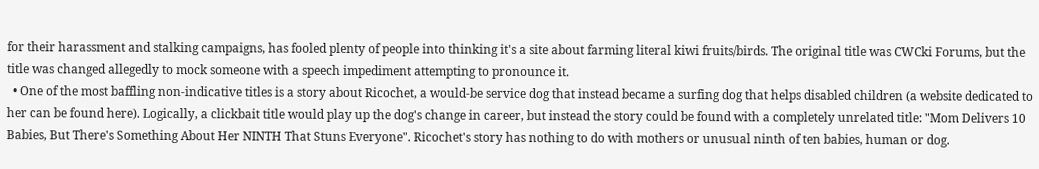for their harassment and stalking campaigns, has fooled plenty of people into thinking it's a site about farming literal kiwi fruits/birds. The original title was CWCki Forums, but the title was changed allegedly to mock someone with a speech impediment attempting to pronounce it.
  • One of the most baffling non-indicative titles is a story about Ricochet, a would-be service dog that instead became a surfing dog that helps disabled children (a website dedicated to her can be found here). Logically, a clickbait title would play up the dog's change in career, but instead the story could be found with a completely unrelated title: "Mom Delivers 10 Babies, But There's Something About Her NINTH That Stuns Everyone". Ricochet's story has nothing to do with mothers or unusual ninth of ten babies, human or dog.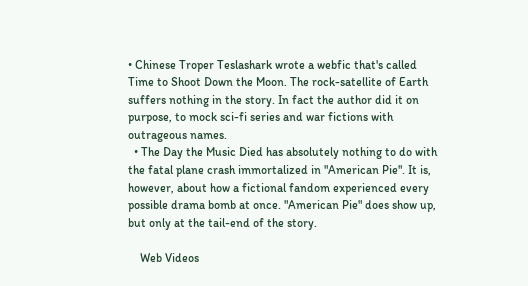• Chinese Troper Teslashark wrote a webfic that's called Time to Shoot Down the Moon. The rock-satellite of Earth suffers nothing in the story. In fact the author did it on purpose, to mock sci-fi series and war fictions with outrageous names.
  • The Day the Music Died has absolutely nothing to do with the fatal plane crash immortalized in "American Pie". It is, however, about how a fictional fandom experienced every possible drama bomb at once. "American Pie" does show up, but only at the tail-end of the story.

    Web Videos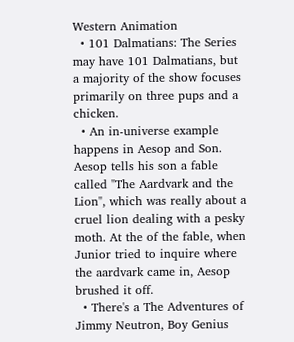Western Animation
  • 101 Dalmatians: The Series may have 101 Dalmatians, but a majority of the show focuses primarily on three pups and a chicken.
  • An in-universe example happens in Aesop and Son. Aesop tells his son a fable called "The Aardvark and the Lion", which was really about a cruel lion dealing with a pesky moth. At the of the fable, when Junior tried to inquire where the aardvark came in, Aesop brushed it off.
  • There's a The Adventures of Jimmy Neutron, Boy Genius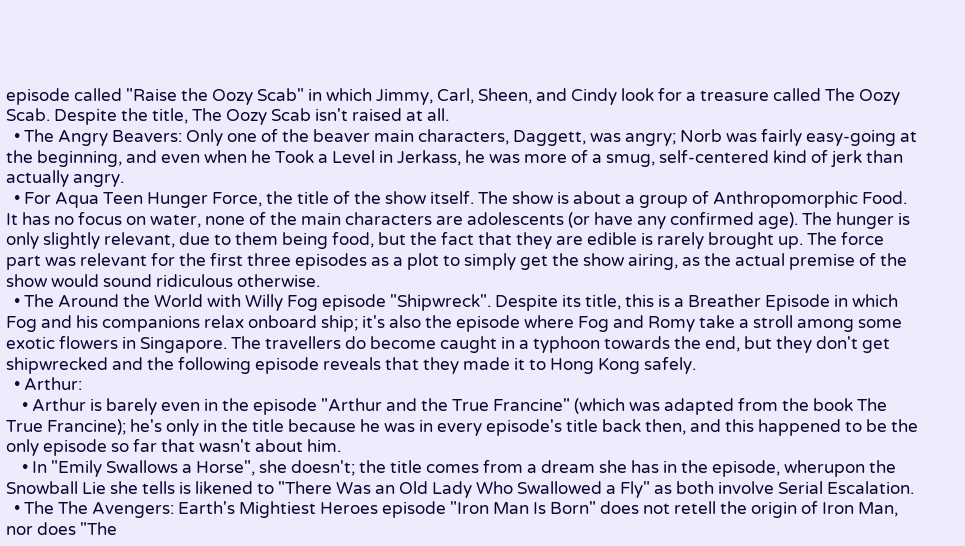episode called "Raise the Oozy Scab" in which Jimmy, Carl, Sheen, and Cindy look for a treasure called The Oozy Scab. Despite the title, The Oozy Scab isn't raised at all.
  • The Angry Beavers: Only one of the beaver main characters, Daggett, was angry; Norb was fairly easy-going at the beginning, and even when he Took a Level in Jerkass, he was more of a smug, self-centered kind of jerk than actually angry.
  • For Aqua Teen Hunger Force, the title of the show itself. The show is about a group of Anthropomorphic Food. It has no focus on water, none of the main characters are adolescents (or have any confirmed age). The hunger is only slightly relevant, due to them being food, but the fact that they are edible is rarely brought up. The force part was relevant for the first three episodes as a plot to simply get the show airing, as the actual premise of the show would sound ridiculous otherwise.
  • The Around the World with Willy Fog episode "Shipwreck". Despite its title, this is a Breather Episode in which Fog and his companions relax onboard ship; it's also the episode where Fog and Romy take a stroll among some exotic flowers in Singapore. The travellers do become caught in a typhoon towards the end, but they don't get shipwrecked and the following episode reveals that they made it to Hong Kong safely.
  • Arthur:
    • Arthur is barely even in the episode "Arthur and the True Francine" (which was adapted from the book The True Francine); he's only in the title because he was in every episode's title back then, and this happened to be the only episode so far that wasn't about him.
    • In "Emily Swallows a Horse", she doesn't; the title comes from a dream she has in the episode, wherupon the Snowball Lie she tells is likened to "There Was an Old Lady Who Swallowed a Fly" as both involve Serial Escalation.
  • The The Avengers: Earth's Mightiest Heroes episode "Iron Man Is Born" does not retell the origin of Iron Man, nor does "The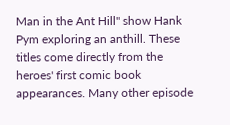Man in the Ant Hill" show Hank Pym exploring an anthill. These titles come directly from the heroes' first comic book appearances. Many other episode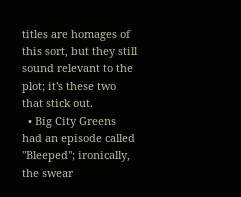titles are homages of this sort, but they still sound relevant to the plot; it's these two that stick out.
  • Big City Greens had an episode called "Bleeped"; ironically, the swear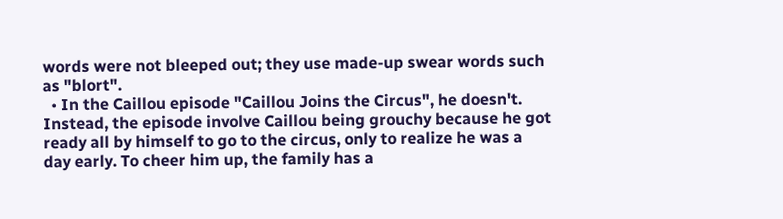words were not bleeped out; they use made-up swear words such as "blort".
  • In the Caillou episode "Caillou Joins the Circus", he doesn't. Instead, the episode involve Caillou being grouchy because he got ready all by himself to go to the circus, only to realize he was a day early. To cheer him up, the family has a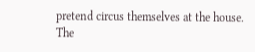pretend circus themselves at the house. The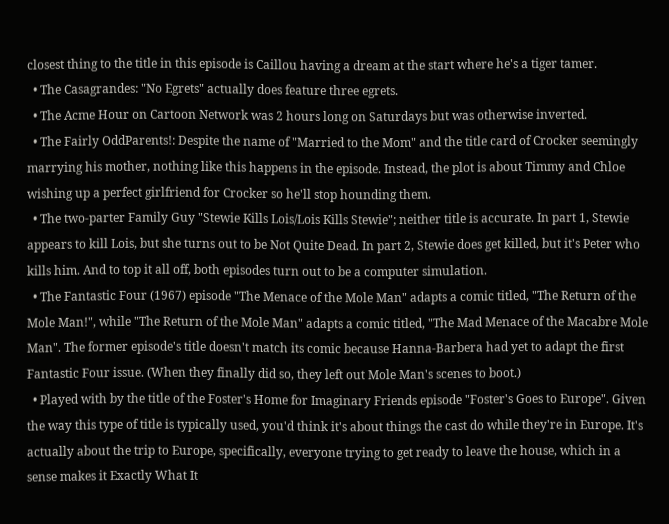closest thing to the title in this episode is Caillou having a dream at the start where he's a tiger tamer.
  • The Casagrandes: "No Egrets" actually does feature three egrets.
  • The Acme Hour on Cartoon Network was 2 hours long on Saturdays but was otherwise inverted.
  • The Fairly OddParents!: Despite the name of "Married to the Mom" and the title card of Crocker seemingly marrying his mother, nothing like this happens in the episode. Instead, the plot is about Timmy and Chloe wishing up a perfect girlfriend for Crocker so he'll stop hounding them.
  • The two-parter Family Guy "Stewie Kills Lois/Lois Kills Stewie"; neither title is accurate. In part 1, Stewie appears to kill Lois, but she turns out to be Not Quite Dead. In part 2, Stewie does get killed, but it's Peter who kills him. And to top it all off, both episodes turn out to be a computer simulation.
  • The Fantastic Four (1967) episode "The Menace of the Mole Man" adapts a comic titled, "The Return of the Mole Man!", while "The Return of the Mole Man" adapts a comic titled, "The Mad Menace of the Macabre Mole Man". The former episode's title doesn't match its comic because Hanna-Barbera had yet to adapt the first Fantastic Four issue. (When they finally did so, they left out Mole Man's scenes to boot.)
  • Played with by the title of the Foster's Home for Imaginary Friends episode "Foster's Goes to Europe". Given the way this type of title is typically used, you'd think it's about things the cast do while they're in Europe. It's actually about the trip to Europe, specifically, everyone trying to get ready to leave the house, which in a sense makes it Exactly What It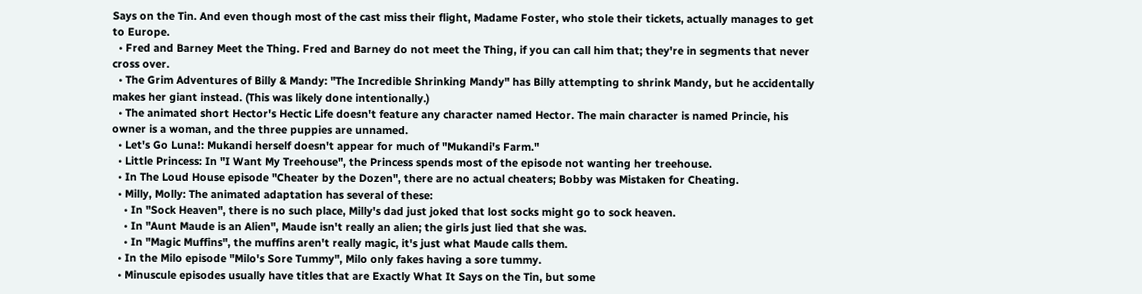Says on the Tin. And even though most of the cast miss their flight, Madame Foster, who stole their tickets, actually manages to get to Europe.
  • Fred and Barney Meet the Thing. Fred and Barney do not meet the Thing, if you can call him that; they're in segments that never cross over.
  • The Grim Adventures of Billy & Mandy: "The Incredible Shrinking Mandy" has Billy attempting to shrink Mandy, but he accidentally makes her giant instead. (This was likely done intentionally.)
  • The animated short Hector's Hectic Life doesn't feature any character named Hector. The main character is named Princie, his owner is a woman, and the three puppies are unnamed.
  • Let's Go Luna!: Mukandi herself doesn't appear for much of "Mukandi's Farm."
  • Little Princess: In "I Want My Treehouse", the Princess spends most of the episode not wanting her treehouse.
  • In The Loud House episode "Cheater by the Dozen", there are no actual cheaters; Bobby was Mistaken for Cheating.
  • Milly, Molly: The animated adaptation has several of these:
    • In "Sock Heaven", there is no such place, Milly's dad just joked that lost socks might go to sock heaven.
    • In "Aunt Maude is an Alien", Maude isn't really an alien; the girls just lied that she was.
    • In "Magic Muffins", the muffins aren't really magic, it's just what Maude calls them.
  • In the Milo episode "Milo's Sore Tummy", Milo only fakes having a sore tummy.
  • Minuscule episodes usually have titles that are Exactly What It Says on the Tin, but some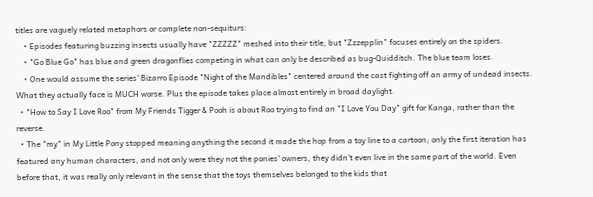titles are vaguely related metaphors or complete non-sequiturs:
    • Episodes featuring buzzing insects usually have "ZZZZZ" meshed into their title, but "Zzzepplin" focuses entirely on the spiders.
    • "Go Blue Go" has blue and green dragonflies competing in what can only be described as bug-Quidditch. The blue team loses.
    • One would assume the series' Bizarro Episode "Night of the Mandibles" centered around the cast fighting off an army of undead insects. What they actually face is MUCH worse. Plus the episode takes place almost entirely in broad daylight.
  • "How to Say I Love Roo" from My Friends Tigger & Pooh is about Roo trying to find an "I Love You Day" gift for Kanga, rather than the reverse.
  • The "my" in My Little Pony stopped meaning anything the second it made the hop from a toy line to a cartoon; only the first iteration has featured any human characters, and not only were they not the ponies' owners, they didn't even live in the same part of the world. Even before that, it was really only relevant in the sense that the toys themselves belonged to the kids that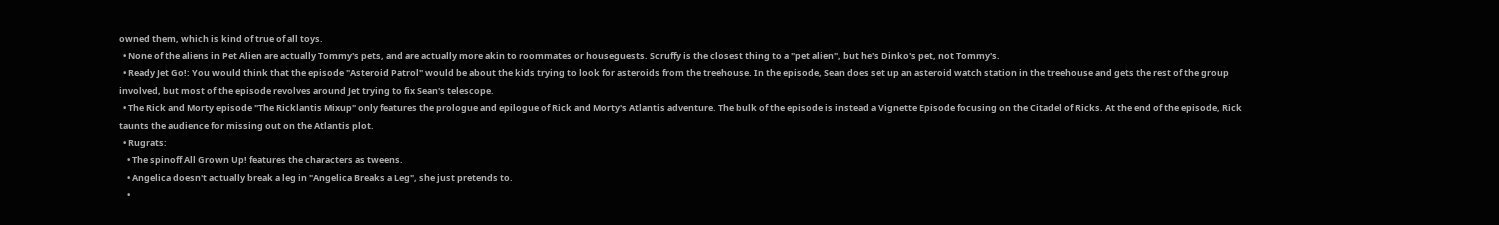owned them, which is kind of true of all toys.
  • None of the aliens in Pet Alien are actually Tommy's pets, and are actually more akin to roommates or houseguests. Scruffy is the closest thing to a "pet alien", but he's Dinko's pet, not Tommy's.
  • Ready Jet Go!: You would think that the episode "Asteroid Patrol" would be about the kids trying to look for asteroids from the treehouse. In the episode, Sean does set up an asteroid watch station in the treehouse and gets the rest of the group involved, but most of the episode revolves around Jet trying to fix Sean's telescope.
  • The Rick and Morty episode "The Ricklantis Mixup" only features the prologue and epilogue of Rick and Morty's Atlantis adventure. The bulk of the episode is instead a Vignette Episode focusing on the Citadel of Ricks. At the end of the episode, Rick taunts the audience for missing out on the Atlantis plot.
  • Rugrats:
    • The spinoff All Grown Up! features the characters as tweens.
    • Angelica doesn't actually break a leg in "Angelica Breaks a Leg", she just pretends to.
    •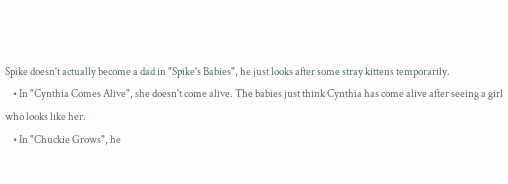Spike doesn't actually become a dad in "Spike's Babies", he just looks after some stray kittens temporarily.
    • In "Cynthia Comes Alive", she doesn't come alive. The babies just think Cynthia has come alive after seeing a girl who looks like her.
    • In "Chuckie Grows", he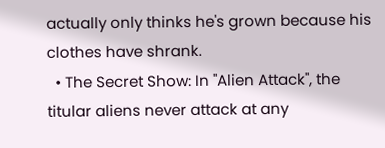actually only thinks he's grown because his clothes have shrank.
  • The Secret Show: In "Alien Attack", the titular aliens never attack at any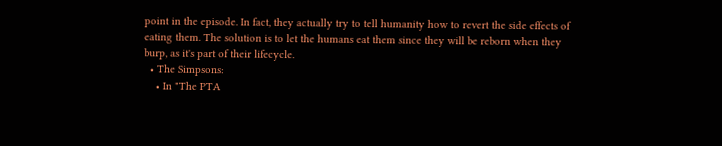point in the episode. In fact, they actually try to tell humanity how to revert the side effects of eating them. The solution is to let the humans eat them since they will be reborn when they burp, as it's part of their lifecycle.
  • The Simpsons:
    • In "The PTA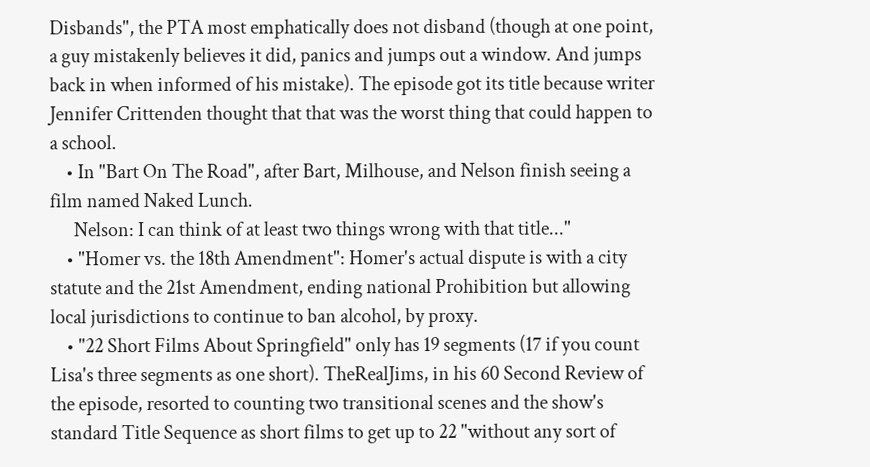Disbands", the PTA most emphatically does not disband (though at one point, a guy mistakenly believes it did, panics and jumps out a window. And jumps back in when informed of his mistake). The episode got its title because writer Jennifer Crittenden thought that that was the worst thing that could happen to a school.
    • In "Bart On The Road", after Bart, Milhouse, and Nelson finish seeing a film named Naked Lunch.
      Nelson: I can think of at least two things wrong with that title..."
    • "Homer vs. the 18th Amendment": Homer's actual dispute is with a city statute and the 21st Amendment, ending national Prohibition but allowing local jurisdictions to continue to ban alcohol, by proxy.
    • "22 Short Films About Springfield" only has 19 segments (17 if you count Lisa's three segments as one short). TheRealJims, in his 60 Second Review of the episode, resorted to counting two transitional scenes and the show's standard Title Sequence as short films to get up to 22 "without any sort of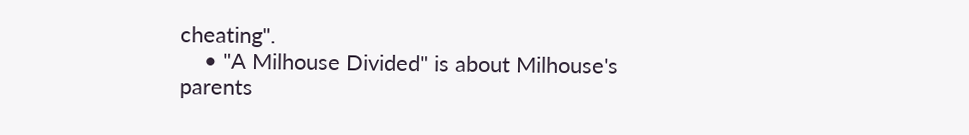cheating".
    • "A Milhouse Divided" is about Milhouse's parents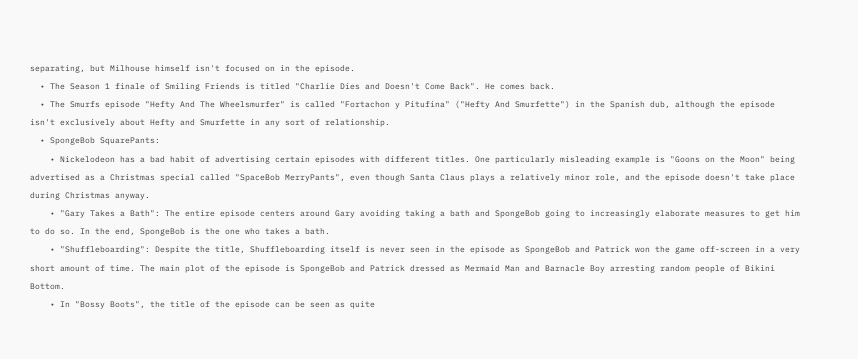separating, but Milhouse himself isn't focused on in the episode.
  • The Season 1 finale of Smiling Friends is titled "Charlie Dies and Doesn't Come Back". He comes back.
  • The Smurfs episode "Hefty And The Wheelsmurfer" is called "Fortachon y Pitufina" ("Hefty And Smurfette") in the Spanish dub, although the episode isn't exclusively about Hefty and Smurfette in any sort of relationship.
  • SpongeBob SquarePants:
    • Nickelodeon has a bad habit of advertising certain episodes with different titles. One particularly misleading example is "Goons on the Moon" being advertised as a Christmas special called "SpaceBob MerryPants", even though Santa Claus plays a relatively minor role, and the episode doesn't take place during Christmas anyway.
    • "Gary Takes a Bath": The entire episode centers around Gary avoiding taking a bath and SpongeBob going to increasingly elaborate measures to get him to do so. In the end, SpongeBob is the one who takes a bath.
    • "Shuffleboarding": Despite the title, Shuffleboarding itself is never seen in the episode as SpongeBob and Patrick won the game off-screen in a very short amount of time. The main plot of the episode is SpongeBob and Patrick dressed as Mermaid Man and Barnacle Boy arresting random people of Bikini Bottom.
    • In "Bossy Boots", the title of the episode can be seen as quite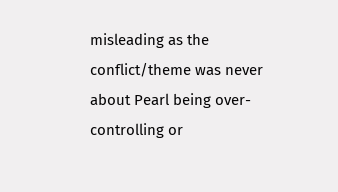misleading as the conflict/theme was never about Pearl being over-controlling or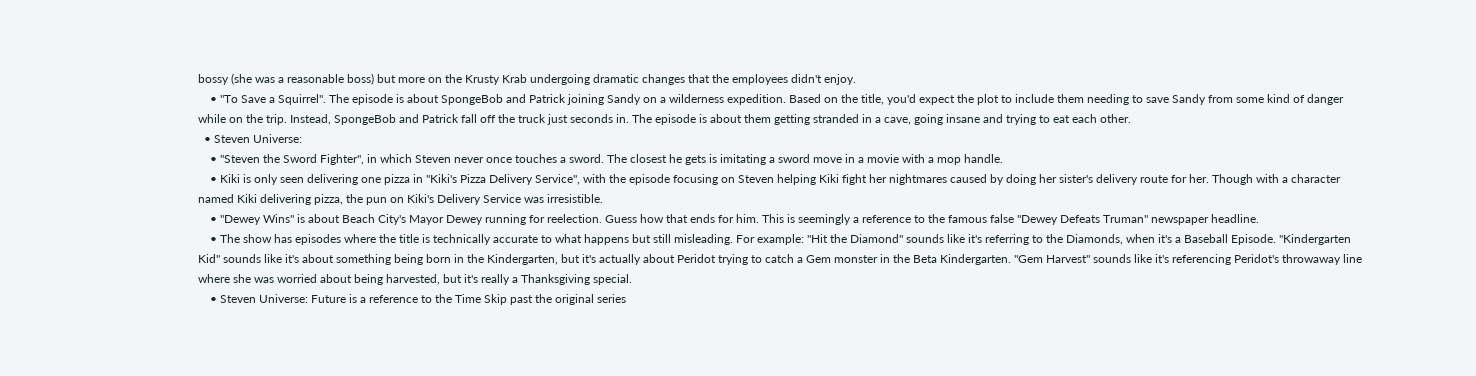bossy (she was a reasonable boss) but more on the Krusty Krab undergoing dramatic changes that the employees didn't enjoy.
    • "To Save a Squirrel". The episode is about SpongeBob and Patrick joining Sandy on a wilderness expedition. Based on the title, you'd expect the plot to include them needing to save Sandy from some kind of danger while on the trip. Instead, SpongeBob and Patrick fall off the truck just seconds in. The episode is about them getting stranded in a cave, going insane and trying to eat each other.
  • Steven Universe:
    • "Steven the Sword Fighter", in which Steven never once touches a sword. The closest he gets is imitating a sword move in a movie with a mop handle.
    • Kiki is only seen delivering one pizza in "Kiki's Pizza Delivery Service", with the episode focusing on Steven helping Kiki fight her nightmares caused by doing her sister's delivery route for her. Though with a character named Kiki delivering pizza, the pun on Kiki's Delivery Service was irresistible.
    • "Dewey Wins" is about Beach City's Mayor Dewey running for reelection. Guess how that ends for him. This is seemingly a reference to the famous false "Dewey Defeats Truman" newspaper headline.
    • The show has episodes where the title is technically accurate to what happens but still misleading. For example: "Hit the Diamond" sounds like it's referring to the Diamonds, when it's a Baseball Episode. "Kindergarten Kid" sounds like it's about something being born in the Kindergarten, but it's actually about Peridot trying to catch a Gem monster in the Beta Kindergarten. "Gem Harvest" sounds like it's referencing Peridot's throwaway line where she was worried about being harvested, but it's really a Thanksgiving special.
    • Steven Universe: Future is a reference to the Time Skip past the original series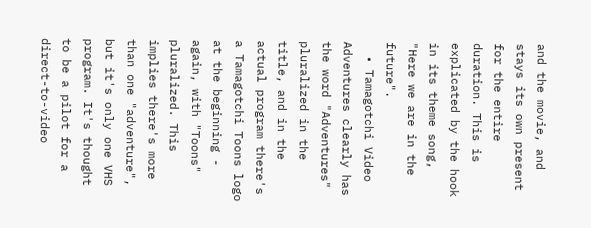and the movie, and stays its own present for the entire duration. This is explicated by the hook in its theme song, "Here we are in the future".
  • Tamagotchi Video Adventures clearly has the word "Adventures" pluralized in the title, and in the actual program there's a Tamagotchi Toons logo at the beginning - again, with "Toons" pluralized. This implies there's more than one "adventure", but it's only one VHS program. It's thought to be a pilot for a direct-to-video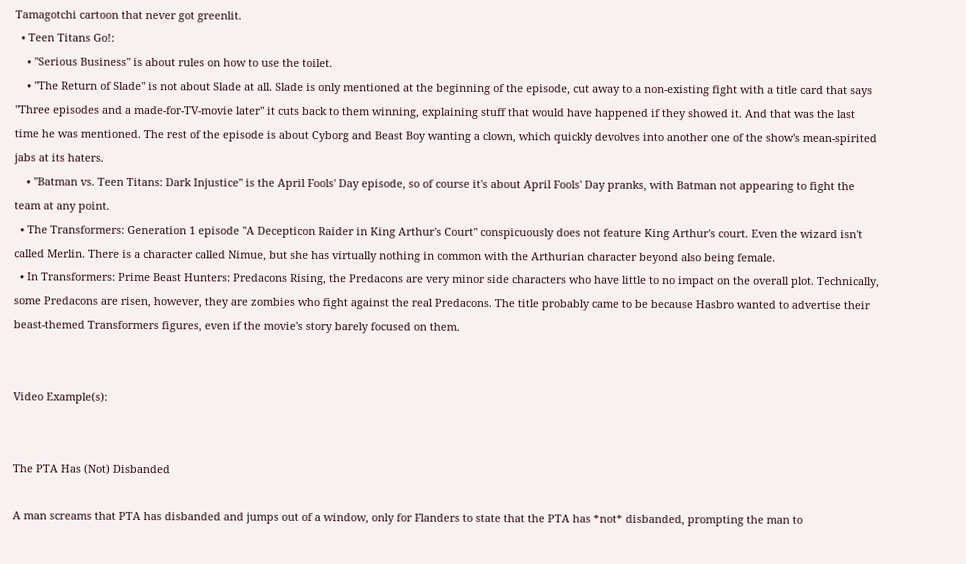Tamagotchi cartoon that never got greenlit.
  • Teen Titans Go!:
    • "Serious Business" is about rules on how to use the toilet.
    • "The Return of Slade" is not about Slade at all. Slade is only mentioned at the beginning of the episode, cut away to a non-existing fight with a title card that says "Three episodes and a made-for-TV-movie later" it cuts back to them winning, explaining stuff that would have happened if they showed it. And that was the last time he was mentioned. The rest of the episode is about Cyborg and Beast Boy wanting a clown, which quickly devolves into another one of the show's mean-spirited jabs at its haters.
    • "Batman vs. Teen Titans: Dark Injustice" is the April Fools' Day episode, so of course it's about April Fools' Day pranks, with Batman not appearing to fight the team at any point.
  • The Transformers: Generation 1 episode "A Decepticon Raider in King Arthur's Court" conspicuously does not feature King Arthur's court. Even the wizard isn't called Merlin. There is a character called Nimue, but she has virtually nothing in common with the Arthurian character beyond also being female.
  • In Transformers: Prime Beast Hunters: Predacons Rising, the Predacons are very minor side characters who have little to no impact on the overall plot. Technically, some Predacons are risen, however, they are zombies who fight against the real Predacons. The title probably came to be because Hasbro wanted to advertise their beast-themed Transformers figures, even if the movie's story barely focused on them.


Video Example(s):


The PTA Has (Not) Disbanded

A man screams that PTA has disbanded and jumps out of a window, only for Flanders to state that the PTA has *not* disbanded, prompting the man to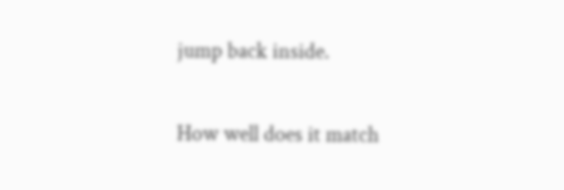jump back inside.

How well does it match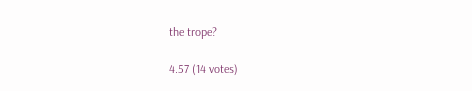the trope?

4.57 (14 votes)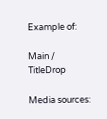Example of:

Main / TitleDrop

Media sources: